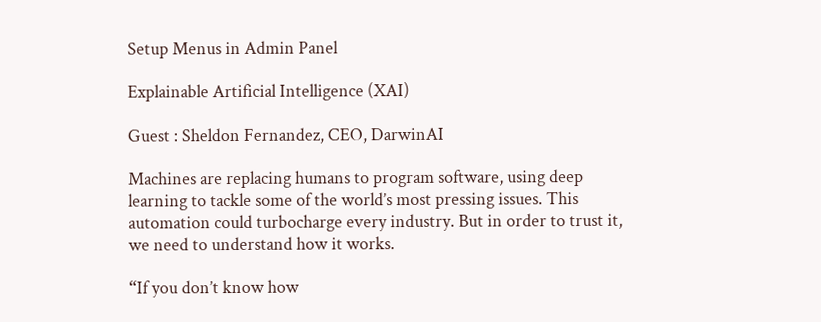Setup Menus in Admin Panel

Explainable Artificial Intelligence (XAI)

Guest : Sheldon Fernandez, CEO, DarwinAI

Machines are replacing humans to program software, using deep learning to tackle some of the world’s most pressing issues. This automation could turbocharge every industry. But in order to trust it, we need to understand how it works.

“If you don’t know how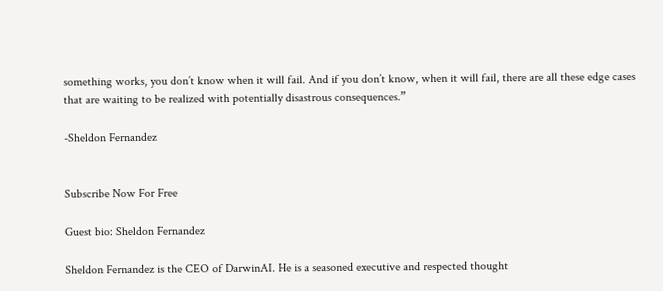something works, you don’t know when it will fail. And if you don’t know, when it will fail, there are all these edge cases that are waiting to be realized with potentially disastrous consequences.”

-Sheldon Fernandez


Subscribe Now For Free

Guest bio: Sheldon Fernandez

Sheldon Fernandez is the CEO of DarwinAI. He is a seasoned executive and respected thought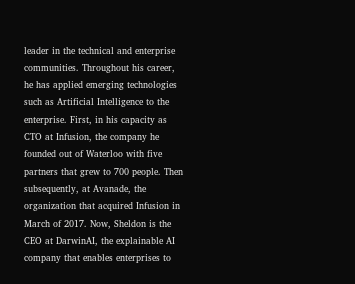leader in the technical and enterprise communities. Throughout his career, he has applied emerging technologies such as Artificial Intelligence to the enterprise. First, in his capacity as CTO at Infusion, the company he founded out of Waterloo with five partners that grew to 700 people. Then subsequently, at Avanade, the organization that acquired Infusion in March of 2017. Now, Sheldon is the CEO at DarwinAI, the explainable AI company that enables enterprises to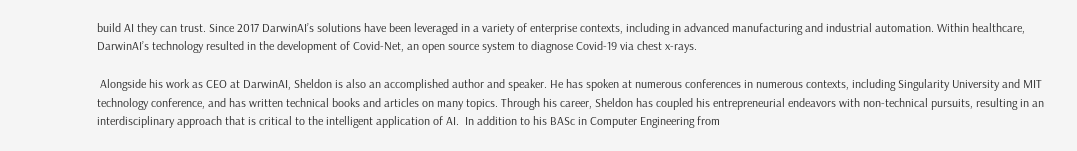build AI they can trust. Since 2017 DarwinAI’s solutions have been leveraged in a variety of enterprise contexts, including in advanced manufacturing and industrial automation. Within healthcare, DarwinAI’s technology resulted in the development of Covid-Net, an open source system to diagnose Covid-19 via chest x-rays.

 Alongside his work as CEO at DarwinAI, Sheldon is also an accomplished author and speaker. He has spoken at numerous conferences in numerous contexts, including Singularity University and MIT technology conference, and has written technical books and articles on many topics. Through his career, Sheldon has coupled his entrepreneurial endeavors with non-technical pursuits, resulting in an interdisciplinary approach that is critical to the intelligent application of AI.  In addition to his BASc in Computer Engineering from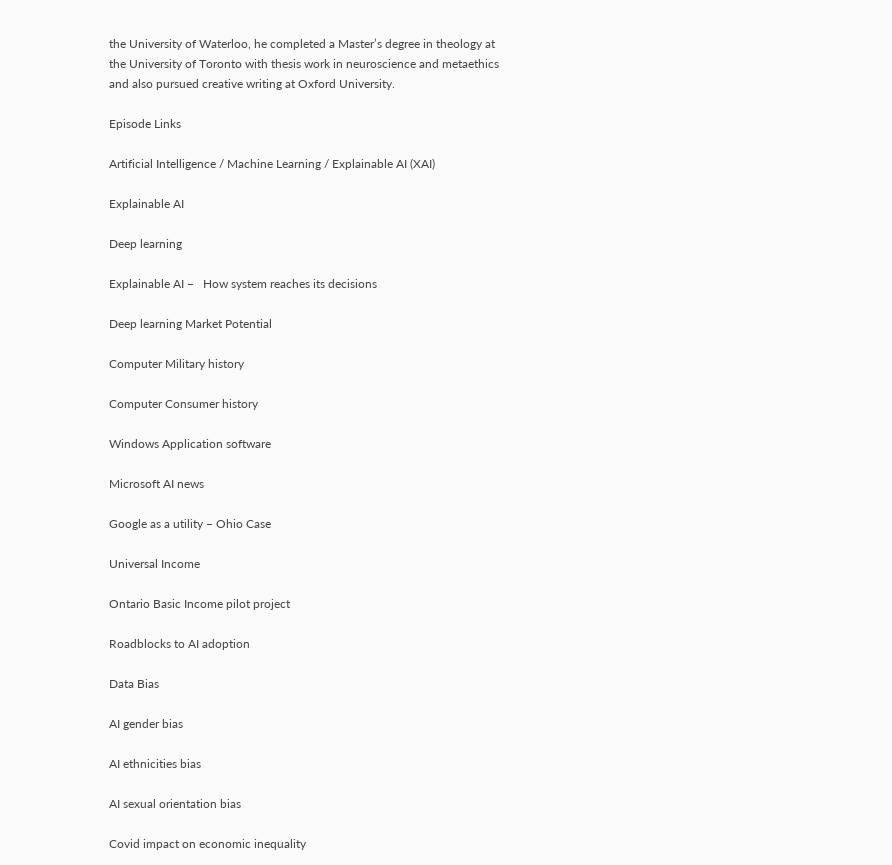the University of Waterloo, he completed a Master’s degree in theology at the University of Toronto with thesis work in neuroscience and metaethics and also pursued creative writing at Oxford University.

Episode Links

Artificial Intelligence / Machine Learning / Explainable AI (XAI)

Explainable AI

Deep learning

Explainable AI –   How system reaches its decisions

Deep learning Market Potential

Computer Military history

Computer Consumer history

Windows Application software

Microsoft AI news

Google as a utility – Ohio Case

Universal Income

Ontario Basic Income pilot project

Roadblocks to AI adoption

Data Bias

AI gender bias

AI ethnicities bias

AI sexual orientation bias

Covid impact on economic inequality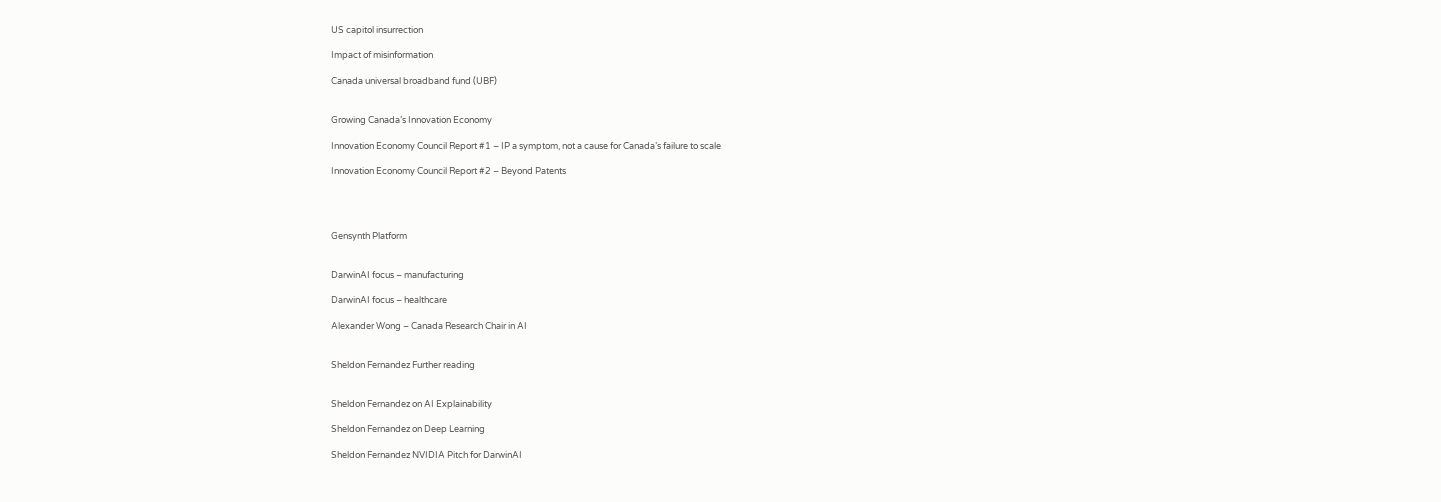US capitol insurrection

Impact of misinformation

Canada universal broadband fund (UBF)


Growing Canada’s Innovation Economy

Innovation Economy Council Report #1 – IP a symptom, not a cause for Canada’s failure to scale

Innovation Economy Council Report #2 – Beyond Patents




Gensynth Platform


DarwinAI focus – manufacturing

DarwinAI focus – healthcare

Alexander Wong – Canada Research Chair in AI


Sheldon Fernandez Further reading


Sheldon Fernandez on AI Explainability

Sheldon Fernandez on Deep Learning

Sheldon Fernandez NVIDIA Pitch for DarwinAI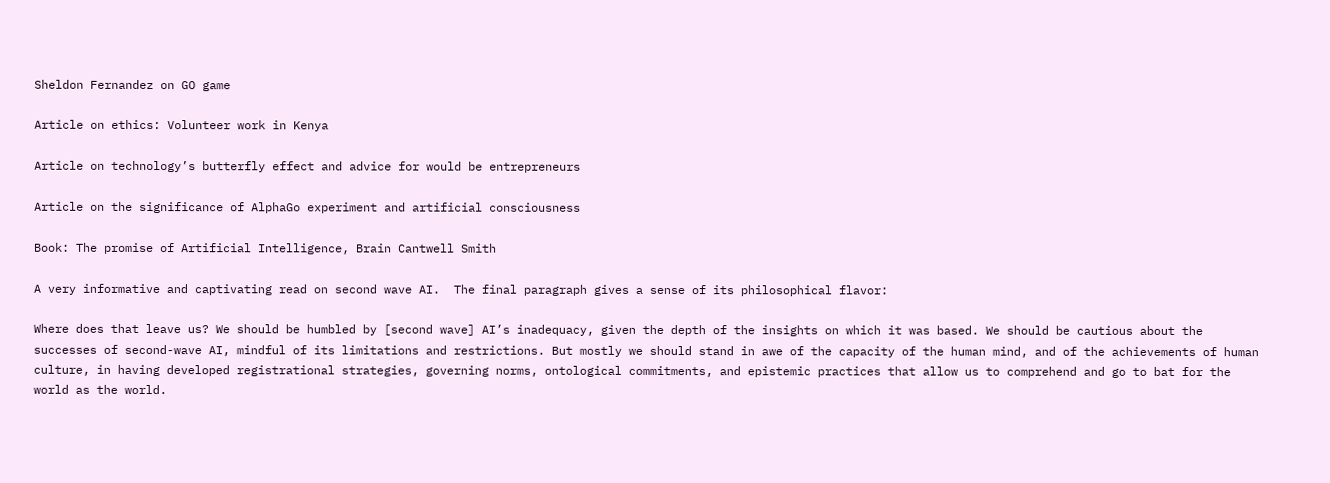Sheldon Fernandez on GO game

Article on ethics: Volunteer work in Kenya

Article on technology’s butterfly effect and advice for would be entrepreneurs

Article on the significance of AlphaGo experiment and artificial consciousness

Book: The promise of Artificial Intelligence, Brain Cantwell Smith

A very informative and captivating read on second wave AI.  The final paragraph gives a sense of its philosophical flavor:

Where does that leave us? We should be humbled by [second wave] AI’s inadequacy, given the depth of the insights on which it was based. We should be cautious about the successes of second-wave AI, mindful of its limitations and restrictions. But mostly we should stand in awe of the capacity of the human mind, and of the achievements of human culture, in having developed registrational strategies, governing norms, ontological commitments, and epistemic practices that allow us to comprehend and go to bat for the world as the world.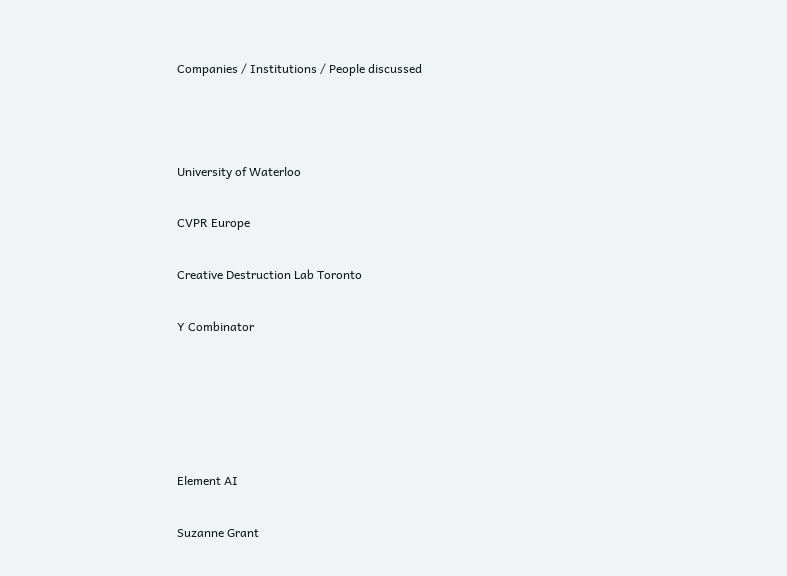Companies / Institutions / People discussed



University of Waterloo

CVPR Europe

Creative Destruction Lab Toronto

Y Combinator





Element AI

Suzanne Grant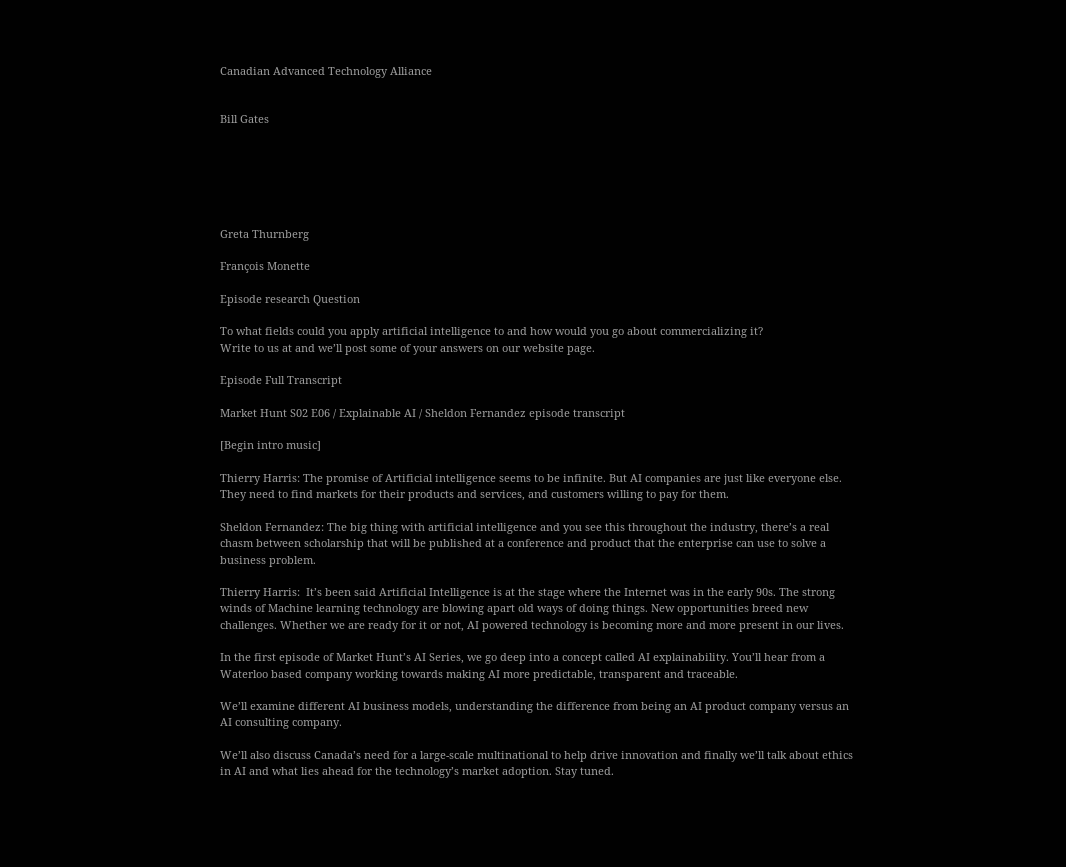Canadian Advanced Technology Alliance


Bill Gates






Greta Thurnberg

François Monette

Episode research Question

To what fields could you apply artificial intelligence to and how would you go about commercializing it?
Write to us at and we’ll post some of your answers on our website page.

Episode Full Transcript

Market Hunt S02 E06 / Explainable AI / Sheldon Fernandez episode transcript

[Begin intro music]

Thierry Harris: The promise of Artificial intelligence seems to be infinite. But AI companies are just like everyone else. They need to find markets for their products and services, and customers willing to pay for them.

Sheldon Fernandez: The big thing with artificial intelligence and you see this throughout the industry, there’s a real chasm between scholarship that will be published at a conference and product that the enterprise can use to solve a business problem.

Thierry Harris:  It’s been said Artificial Intelligence is at the stage where the Internet was in the early 90s. The strong winds of Machine learning technology are blowing apart old ways of doing things. New opportunities breed new challenges. Whether we are ready for it or not, AI powered technology is becoming more and more present in our lives.

In the first episode of Market Hunt’s AI Series, we go deep into a concept called AI explainability. You’ll hear from a Waterloo based company working towards making AI more predictable, transparent and traceable.

We’ll examine different AI business models, understanding the difference from being an AI product company versus an AI consulting company.

We’ll also discuss Canada’s need for a large-scale multinational to help drive innovation and finally we’ll talk about ethics in AI and what lies ahead for the technology’s market adoption. Stay tuned.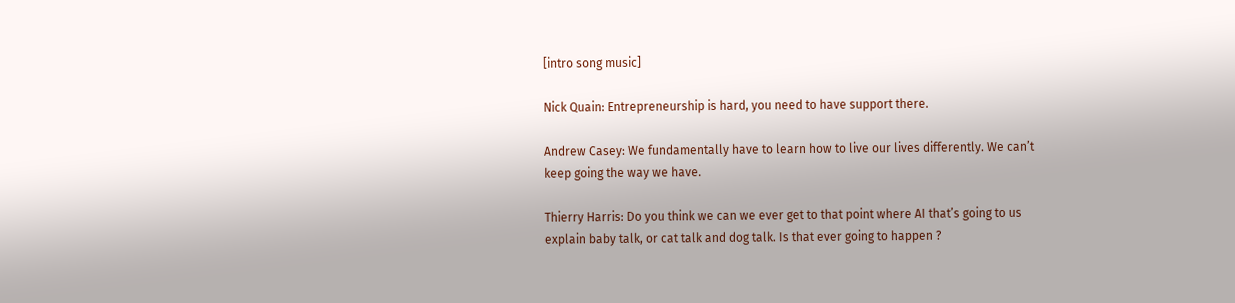[intro song music]

Nick Quain: Entrepreneurship is hard, you need to have support there.

Andrew Casey: We fundamentally have to learn how to live our lives differently. We can’t keep going the way we have.

Thierry Harris: Do you think we can we ever get to that point where AI that’s going to us explain baby talk, or cat talk and dog talk. Is that ever going to happen ?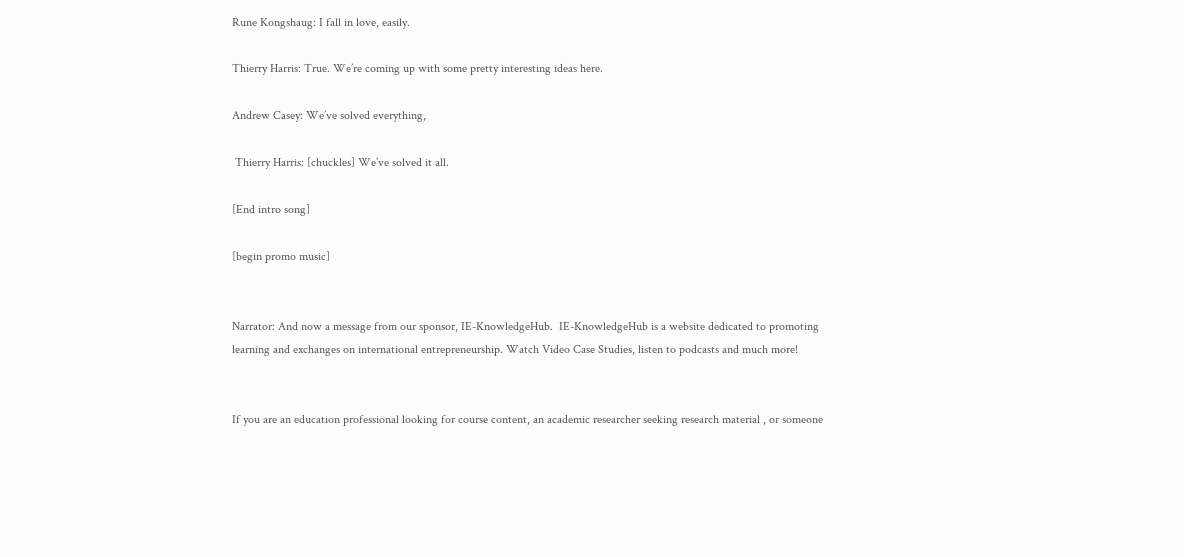Rune Kongshaug: I fall in love, easily.

Thierry Harris: True. We’re coming up with some pretty interesting ideas here.

Andrew Casey: We’ve solved everything,

 Thierry Harris: [chuckles] We’ve solved it all.

[End intro song]

[begin promo music]


Narrator: And now a message from our sponsor, IE-KnowledgeHub.  IE-KnowledgeHub is a website dedicated to promoting learning and exchanges on international entrepreneurship. Watch Video Case Studies, listen to podcasts and much more!


If you are an education professional looking for course content, an academic researcher seeking research material , or someone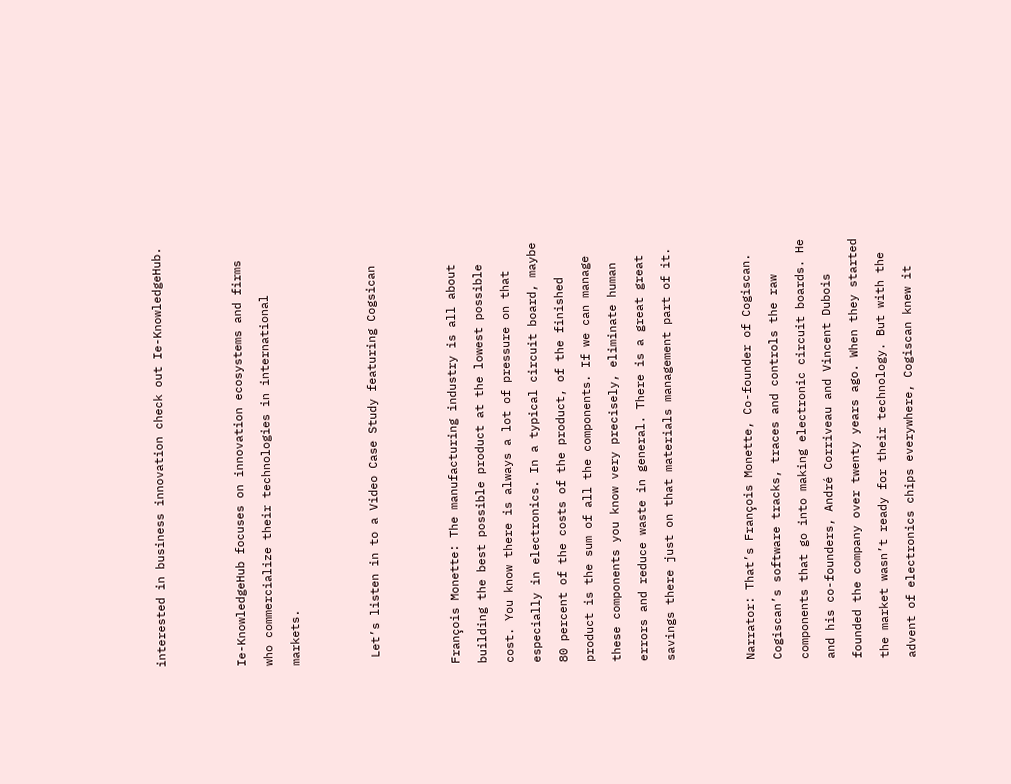interested in business innovation check out Ie-KnowledgeHub.


Ie-KnowledgeHub focuses on innovation ecosystems and firms who commercialize their technologies in international markets.


 Let’s listen in to a Video Case Study featuring Cogsican


François Monette: The manufacturing industry is all about building the best possible product at the lowest possible cost. You know there is always a lot of pressure on that especially in electronics. In a typical circuit board, maybe 80 percent of the costs of the product, of the finished product is the sum of all the components. If we can manage these components you know very precisely, eliminate human errors and reduce waste in general. There is a great great savings there just on that materials management part of it.


Narrator: That’s François Monette, Co-founder of Cogiscan. Cogiscan’s software tracks, traces and controls the raw components that go into making electronic circuit boards. He and his co-founders, André Corriveau and Vincent Dubois founded the company over twenty years ago. When they started the market wasn’t ready for their technology. But with the advent of electronics chips everywhere, Cogiscan knew it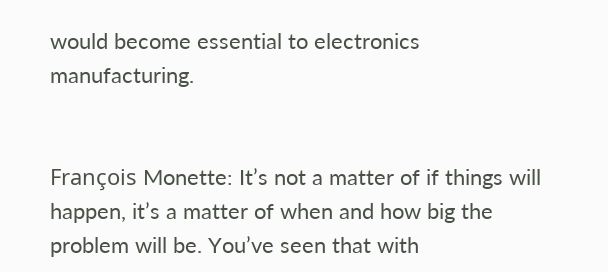would become essential to electronics manufacturing.


François Monette: It’s not a matter of if things will happen, it’s a matter of when and how big the problem will be. You’ve seen that with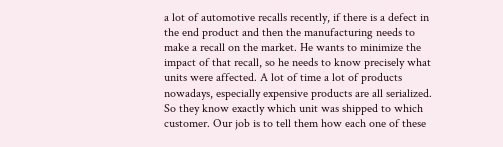a lot of automotive recalls recently, if there is a defect in the end product and then the manufacturing needs to make a recall on the market. He wants to minimize the impact of that recall, so he needs to know precisely what units were affected. A lot of time a lot of products nowadays, especially expensive products are all serialized. So they know exactly which unit was shipped to which customer. Our job is to tell them how each one of these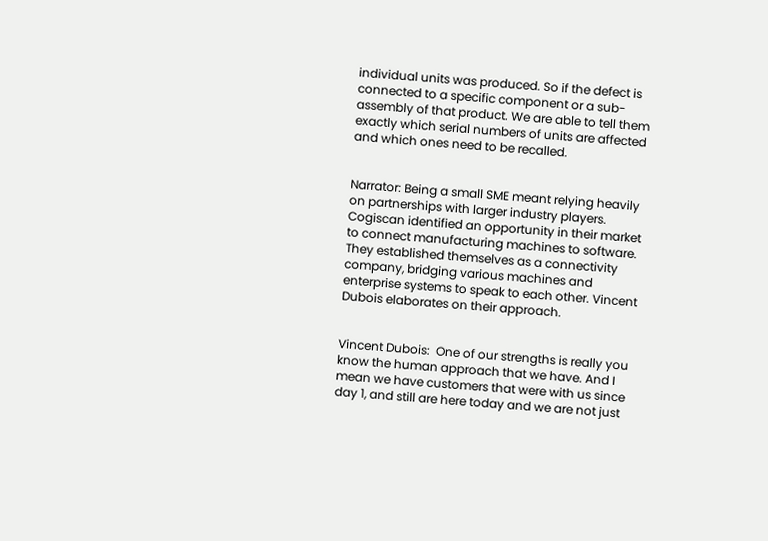individual units was produced. So if the defect is connected to a specific component or a sub-assembly of that product. We are able to tell them exactly which serial numbers of units are affected and which ones need to be recalled.


Narrator: Being a small SME meant relying heavily on partnerships with larger industry players. Cogiscan identified an opportunity in their market to connect manufacturing machines to software.  They established themselves as a connectivity company, bridging various machines and enterprise systems to speak to each other. Vincent Dubois elaborates on their approach.


Vincent Dubois:  One of our strengths is really you know the human approach that we have. And I mean we have customers that were with us since day 1, and still are here today and we are not just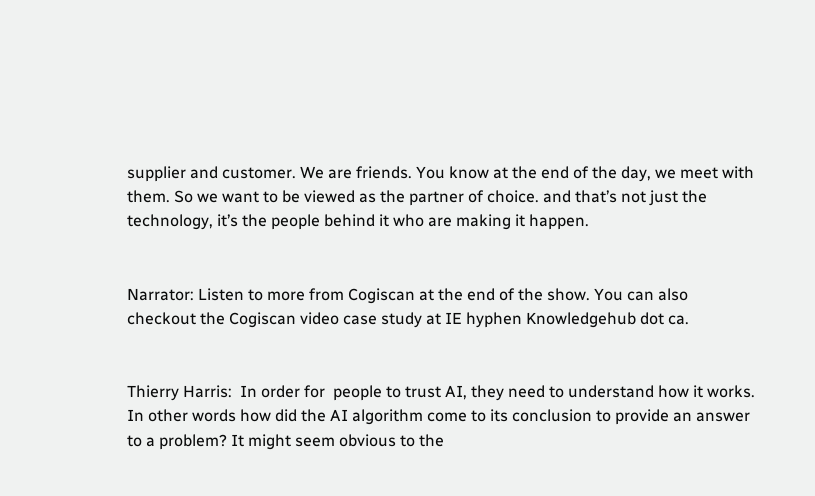supplier and customer. We are friends. You know at the end of the day, we meet with them. So we want to be viewed as the partner of choice. and that’s not just the technology, it’s the people behind it who are making it happen.


Narrator: Listen to more from Cogiscan at the end of the show. You can also checkout the Cogiscan video case study at IE hyphen Knowledgehub dot ca.


Thierry Harris:  In order for  people to trust AI, they need to understand how it works. In other words how did the AI algorithm come to its conclusion to provide an answer to a problem? It might seem obvious to the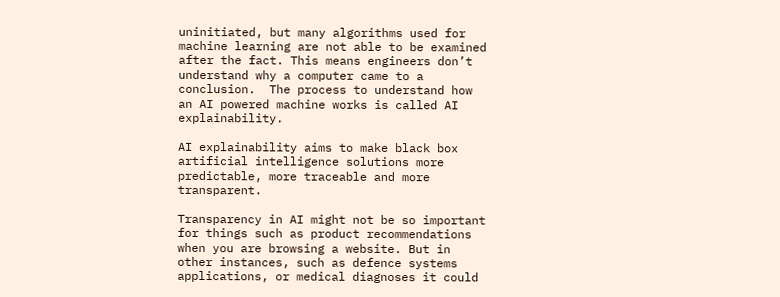uninitiated, but many algorithms used for machine learning are not able to be examined after the fact. This means engineers don’t understand why a computer came to a conclusion.  The process to understand how an AI powered machine works is called AI explainability.

AI explainability aims to make black box artificial intelligence solutions more predictable, more traceable and more transparent.

Transparency in AI might not be so important for things such as product recommendations when you are browsing a website. But in other instances, such as defence systems applications, or medical diagnoses it could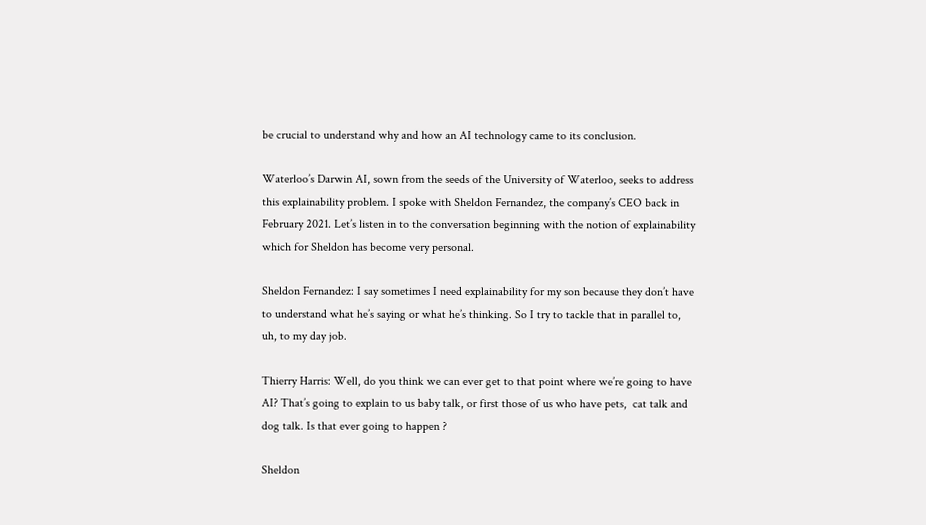be crucial to understand why and how an AI technology came to its conclusion.

Waterloo’s Darwin AI, sown from the seeds of the University of Waterloo, seeks to address this explainability problem. I spoke with Sheldon Fernandez, the company’s CEO back in February 2021. Let’s listen in to the conversation beginning with the notion of explainability which for Sheldon has become very personal.

Sheldon Fernandez: I say sometimes I need explainability for my son because they don’t have to understand what he’s saying or what he’s thinking. So I try to tackle that in parallel to, uh, to my day job.

Thierry Harris: Well, do you think we can ever get to that point where we’re going to have AI? That’s going to explain to us baby talk, or first those of us who have pets,  cat talk and dog talk. Is that ever going to happen ?

Sheldon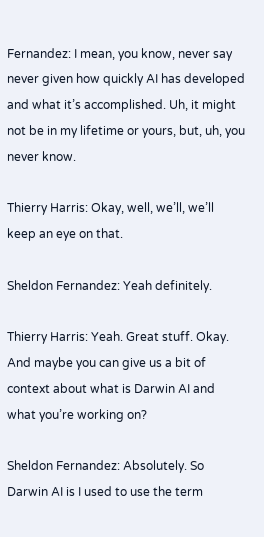Fernandez: I mean, you know, never say never given how quickly AI has developed and what it’s accomplished. Uh, it might not be in my lifetime or yours, but, uh, you never know.

Thierry Harris: Okay, well, we’ll, we’ll keep an eye on that.

Sheldon Fernandez: Yeah definitely.

Thierry Harris: Yeah. Great stuff. Okay. And maybe you can give us a bit of context about what is Darwin AI and what you’re working on?

Sheldon Fernandez: Absolutely. So Darwin AI is I used to use the term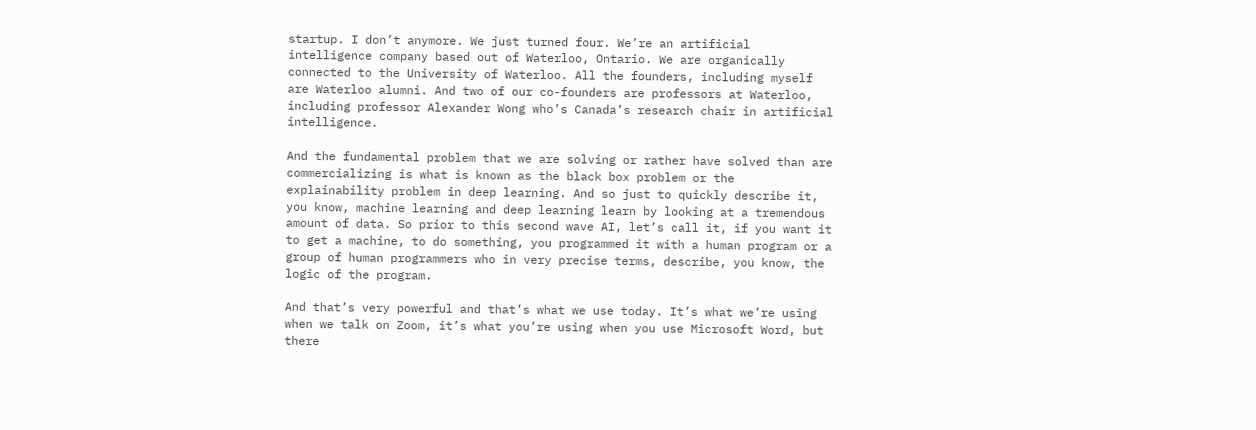startup. I don’t anymore. We just turned four. We’re an artificial intelligence company based out of Waterloo, Ontario. We are organically connected to the University of Waterloo. All the founders, including myself are Waterloo alumni. And two of our co-founders are professors at Waterloo, including professor Alexander Wong who’s Canada’s research chair in artificial intelligence.

And the fundamental problem that we are solving or rather have solved than are commercializing is what is known as the black box problem or the explainability problem in deep learning. And so just to quickly describe it, you know, machine learning and deep learning learn by looking at a tremendous amount of data. So prior to this second wave AI, let’s call it, if you want it to get a machine, to do something, you programmed it with a human program or a group of human programmers who in very precise terms, describe, you know, the logic of the program.

And that’s very powerful and that’s what we use today. It’s what we’re using when we talk on Zoom, it’s what you’re using when you use Microsoft Word, but there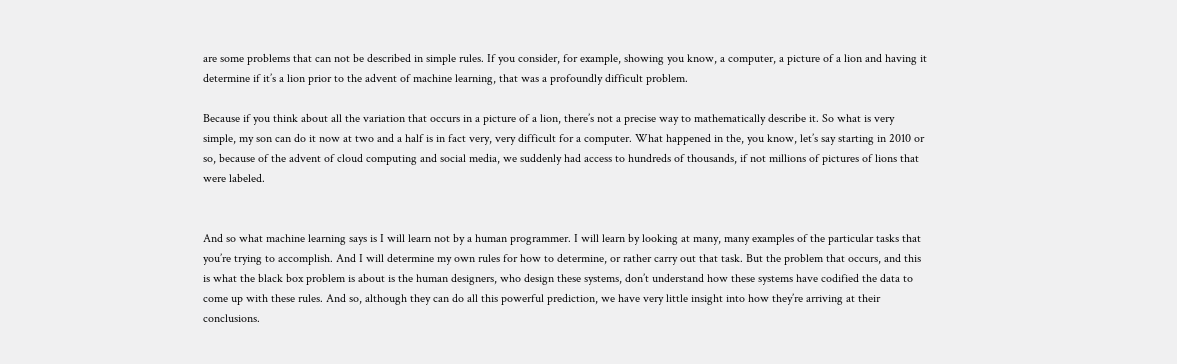are some problems that can not be described in simple rules. If you consider, for example, showing you know, a computer, a picture of a lion and having it determine if it’s a lion prior to the advent of machine learning, that was a profoundly difficult problem.

Because if you think about all the variation that occurs in a picture of a lion, there’s not a precise way to mathematically describe it. So what is very simple, my son can do it now at two and a half is in fact very, very difficult for a computer. What happened in the, you know, let’s say starting in 2010 or so, because of the advent of cloud computing and social media, we suddenly had access to hundreds of thousands, if not millions of pictures of lions that were labeled.


And so what machine learning says is I will learn not by a human programmer. I will learn by looking at many, many examples of the particular tasks that you’re trying to accomplish. And I will determine my own rules for how to determine, or rather carry out that task. But the problem that occurs, and this is what the black box problem is about is the human designers, who design these systems, don’t understand how these systems have codified the data to come up with these rules. And so, although they can do all this powerful prediction, we have very little insight into how they’re arriving at their conclusions.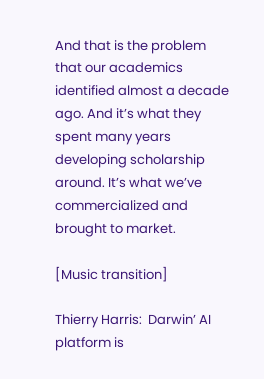And that is the problem that our academics identified almost a decade ago. And it’s what they spent many years developing scholarship around. It’s what we’ve commercialized and brought to market.

[Music transition]

Thierry Harris:  Darwin’ AI platform is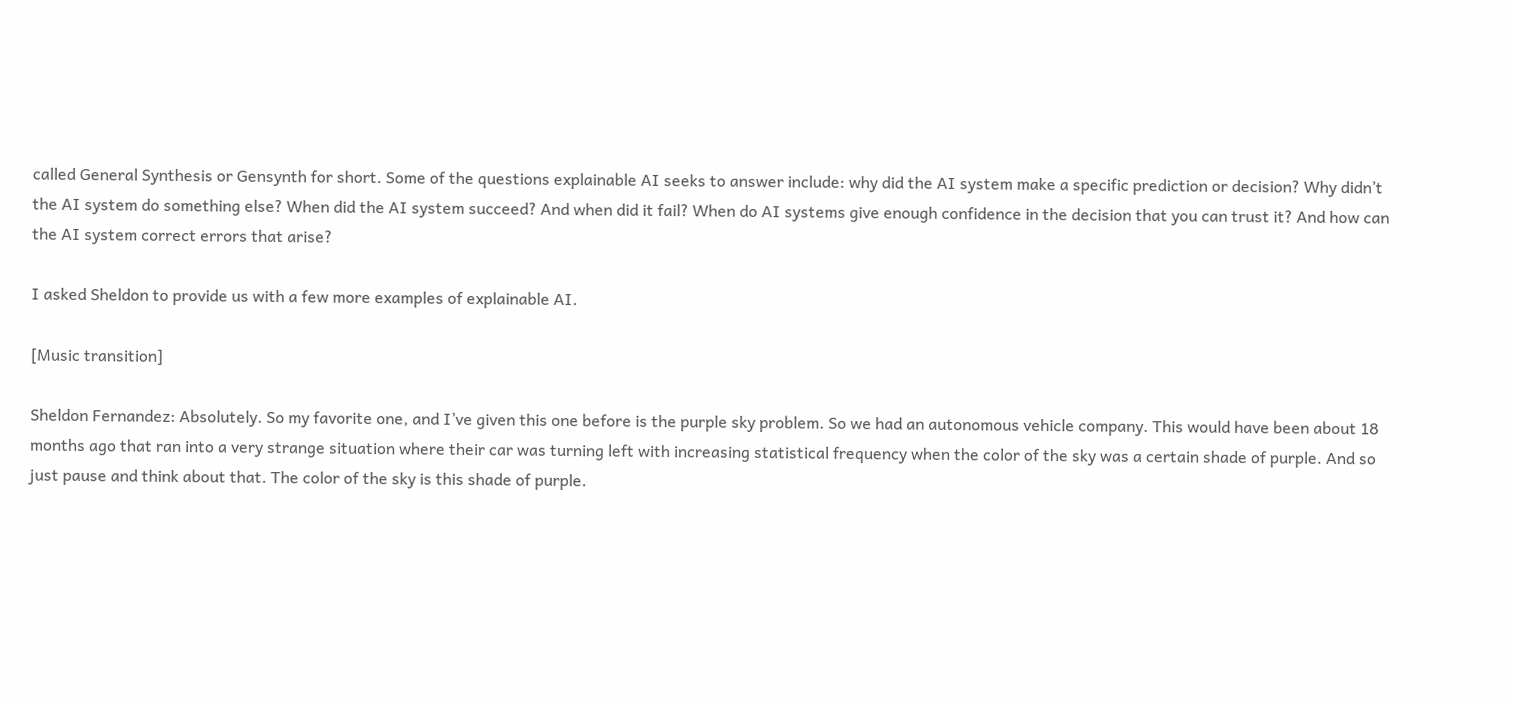called General Synthesis or Gensynth for short. Some of the questions explainable AI seeks to answer include: why did the AI system make a specific prediction or decision? Why didn’t the AI system do something else? When did the AI system succeed? And when did it fail? When do AI systems give enough confidence in the decision that you can trust it? And how can the AI system correct errors that arise?

I asked Sheldon to provide us with a few more examples of explainable AI.

[Music transition]

Sheldon Fernandez: Absolutely. So my favorite one, and I’ve given this one before is the purple sky problem. So we had an autonomous vehicle company. This would have been about 18 months ago that ran into a very strange situation where their car was turning left with increasing statistical frequency when the color of the sky was a certain shade of purple. And so just pause and think about that. The color of the sky is this shade of purple.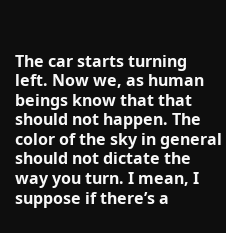The car starts turning left. Now we, as human beings know that that should not happen. The color of the sky in general should not dictate the way you turn. I mean, I suppose if there’s a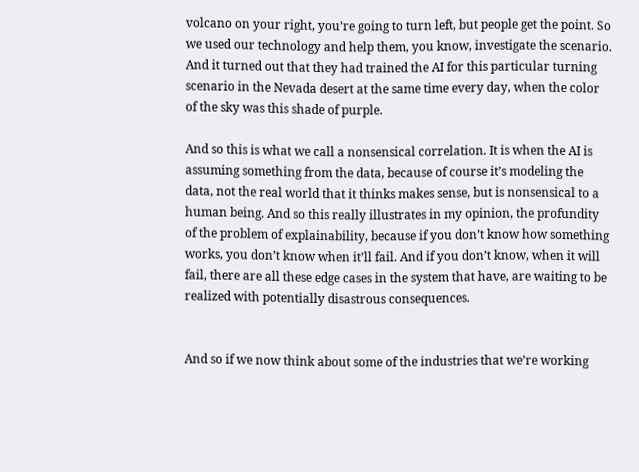volcano on your right, you’re going to turn left, but people get the point. So we used our technology and help them, you know, investigate the scenario. And it turned out that they had trained the AI for this particular turning scenario in the Nevada desert at the same time every day, when the color of the sky was this shade of purple.

And so this is what we call a nonsensical correlation. It is when the AI is assuming something from the data, because of course it’s modeling the data, not the real world that it thinks makes sense, but is nonsensical to a human being. And so this really illustrates in my opinion, the profundity of the problem of explainability, because if you don’t know how something works, you don’t know when it’ll fail. And if you don’t know, when it will fail, there are all these edge cases in the system that have, are waiting to be realized with potentially disastrous consequences.


And so if we now think about some of the industries that we’re working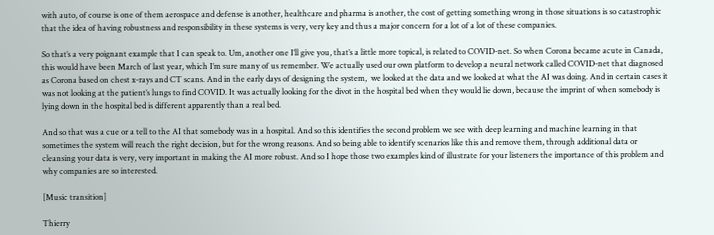with auto, of course is one of them aerospace and defense is another, healthcare and pharma is another, the cost of getting something wrong in those situations is so catastrophic that the idea of having robustness and responsibility in these systems is very, very key and thus a major concern for a lot of a lot of these companies.

So that’s a very poignant example that I can speak to. Um, another one I’ll give you, that’s a little more topical, is related to COVID-net. So when Corona became acute in Canada, this would have been March of last year, which I’m sure many of us remember. We actually used our own platform to develop a neural network called COVID-net that diagnosed as Corona based on chest x-rays and CT scans. And in the early days of designing the system,  we looked at the data and we looked at what the AI was doing. And in certain cases it was not looking at the patient’s lungs to find COVID. It was actually looking for the divot in the hospital bed when they would lie down, because the imprint of when somebody is lying down in the hospital bed is different apparently than a real bed.

And so that was a cue or a tell to the AI that somebody was in a hospital. And so this identifies the second problem we see with deep learning and machine learning in that sometimes the system will reach the right decision, but for the wrong reasons. And so being able to identify scenarios like this and remove them, through additional data or cleansing your data is very, very important in making the AI more robust. And so I hope those two examples kind of illustrate for your listeners the importance of this problem and why companies are so interested.

[Music transition]

Thierry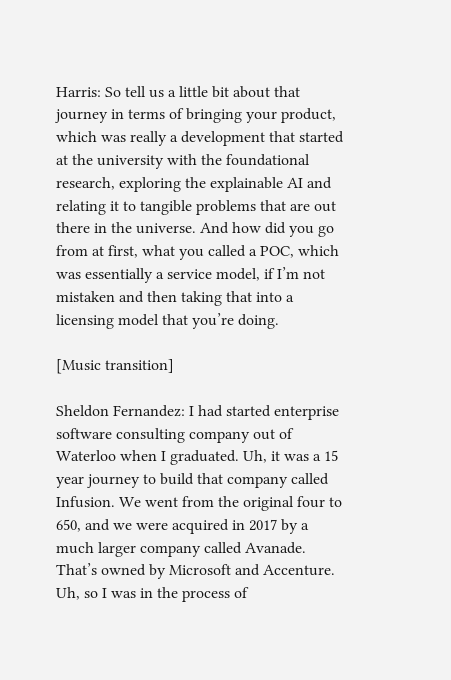Harris: So tell us a little bit about that journey in terms of bringing your product, which was really a development that started at the university with the foundational research, exploring the explainable AI and relating it to tangible problems that are out there in the universe. And how did you go from at first, what you called a POC, which was essentially a service model, if I’m not mistaken and then taking that into a licensing model that you’re doing.

[Music transition]

Sheldon Fernandez: I had started enterprise software consulting company out of Waterloo when I graduated. Uh, it was a 15 year journey to build that company called Infusion. We went from the original four to 650, and we were acquired in 2017 by a much larger company called Avanade. That’s owned by Microsoft and Accenture. Uh, so I was in the process of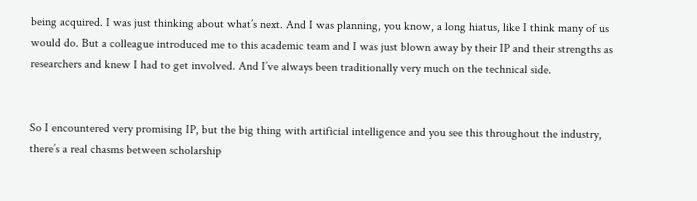being acquired. I was just thinking about what’s next. And I was planning, you know, a long hiatus, like I think many of us would do. But a colleague introduced me to this academic team and I was just blown away by their IP and their strengths as researchers and knew I had to get involved. And I’ve always been traditionally very much on the technical side.


So I encountered very promising IP, but the big thing with artificial intelligence and you see this throughout the industry, there’s a real chasms between scholarship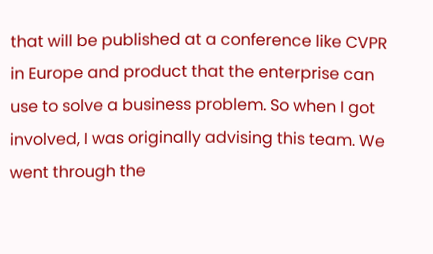that will be published at a conference like CVPR in Europe and product that the enterprise can use to solve a business problem. So when I got involved, I was originally advising this team. We went through the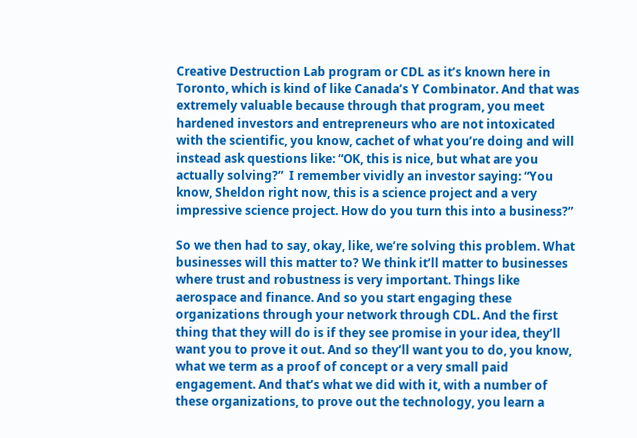Creative Destruction Lab program or CDL as it’s known here in Toronto, which is kind of like Canada’s Y Combinator. And that was extremely valuable because through that program, you meet hardened investors and entrepreneurs who are not intoxicated with the scientific, you know, cachet of what you’re doing and will instead ask questions like: “OK, this is nice, but what are you actually solving?”  I remember vividly an investor saying: “You know, Sheldon right now, this is a science project and a very impressive science project. How do you turn this into a business?”

So we then had to say, okay, like, we’re solving this problem. What businesses will this matter to? We think it’ll matter to businesses where trust and robustness is very important. Things like aerospace and finance. And so you start engaging these organizations through your network through CDL. And the first thing that they will do is if they see promise in your idea, they’ll want you to prove it out. And so they’ll want you to do, you know, what we term as a proof of concept or a very small paid engagement. And that’s what we did with it, with a number of these organizations, to prove out the technology, you learn a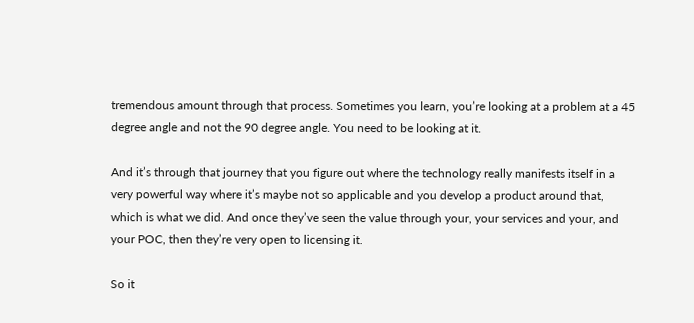tremendous amount through that process. Sometimes you learn, you’re looking at a problem at a 45 degree angle and not the 90 degree angle. You need to be looking at it.

And it’s through that journey that you figure out where the technology really manifests itself in a very powerful way where it’s maybe not so applicable and you develop a product around that, which is what we did. And once they’ve seen the value through your, your services and your, and your POC, then they’re very open to licensing it.

So it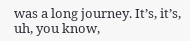was a long journey. It’s, it’s, uh, you know,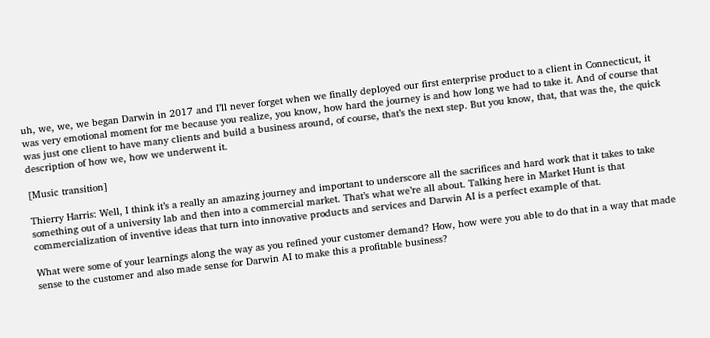uh, we, we, we began Darwin in 2017 and I’ll never forget when we finally deployed our first enterprise product to a client in Connecticut, it was very emotional moment for me because you realize, you know, how hard the journey is and how long we had to take it. And of course that was just one client to have many clients and build a business around, of course, that’s the next step. But you know, that, that was the, the quick description of how we, how we underwent it.

[Music transition]

Thierry Harris: Well, I think it’s a really an amazing journey and important to underscore all the sacrifices and hard work that it takes to take something out of a university lab and then into a commercial market. That’s what we’re all about. Talking here in Market Hunt is that commercialization of inventive ideas that turn into innovative products and services and Darwin AI is a perfect example of that.

What were some of your learnings along the way as you refined your customer demand? How, how were you able to do that in a way that made sense to the customer and also made sense for Darwin AI to make this a profitable business?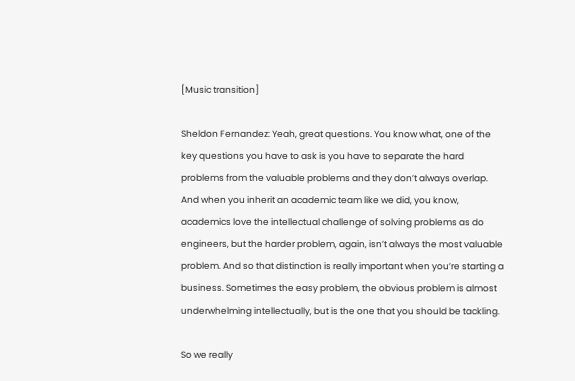[Music transition]

Sheldon Fernandez: Yeah, great questions. You know what, one of the key questions you have to ask is you have to separate the hard problems from the valuable problems and they don’t always overlap. And when you inherit an academic team like we did, you know, academics love the intellectual challenge of solving problems as do engineers, but the harder problem, again, isn’t always the most valuable problem. And so that distinction is really important when you’re starting a business. Sometimes the easy problem, the obvious problem is almost underwhelming intellectually, but is the one that you should be tackling.

So we really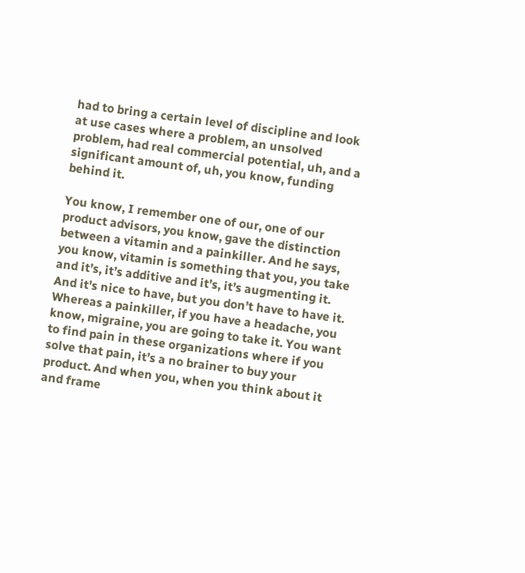had to bring a certain level of discipline and look at use cases where a problem, an unsolved problem, had real commercial potential, uh, and a significant amount of, uh, you know, funding behind it.

You know, I remember one of our, one of our product advisors, you know, gave the distinction between a vitamin and a painkiller. And he says, you know, vitamin is something that you, you take and it’s, it’s additive and it’s, it’s augmenting it. And it’s nice to have, but you don’t have to have it. Whereas a painkiller, if you have a headache, you know, migraine, you are going to take it. You want to find pain in these organizations where if you solve that pain, it’s a no brainer to buy your product. And when you, when you think about it and frame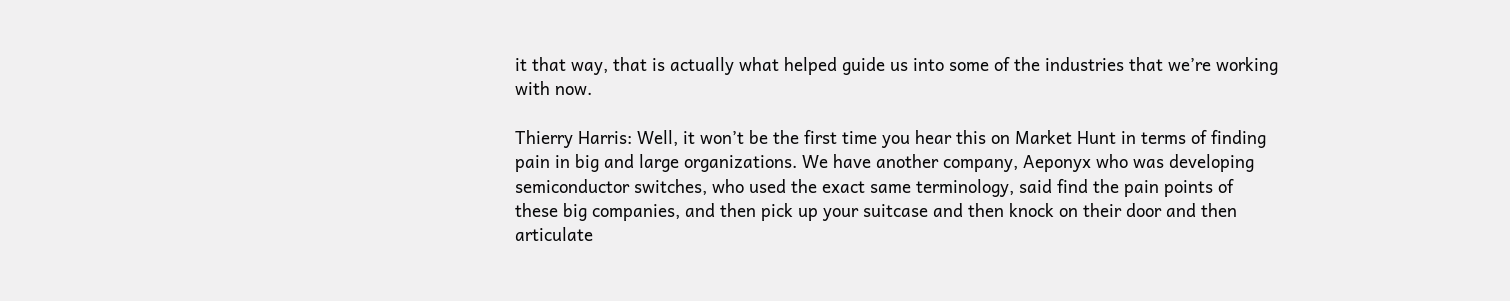it that way, that is actually what helped guide us into some of the industries that we’re working with now.

Thierry Harris: Well, it won’t be the first time you hear this on Market Hunt in terms of finding pain in big and large organizations. We have another company, Aeponyx who was developing semiconductor switches, who used the exact same terminology, said find the pain points of these big companies, and then pick up your suitcase and then knock on their door and then articulate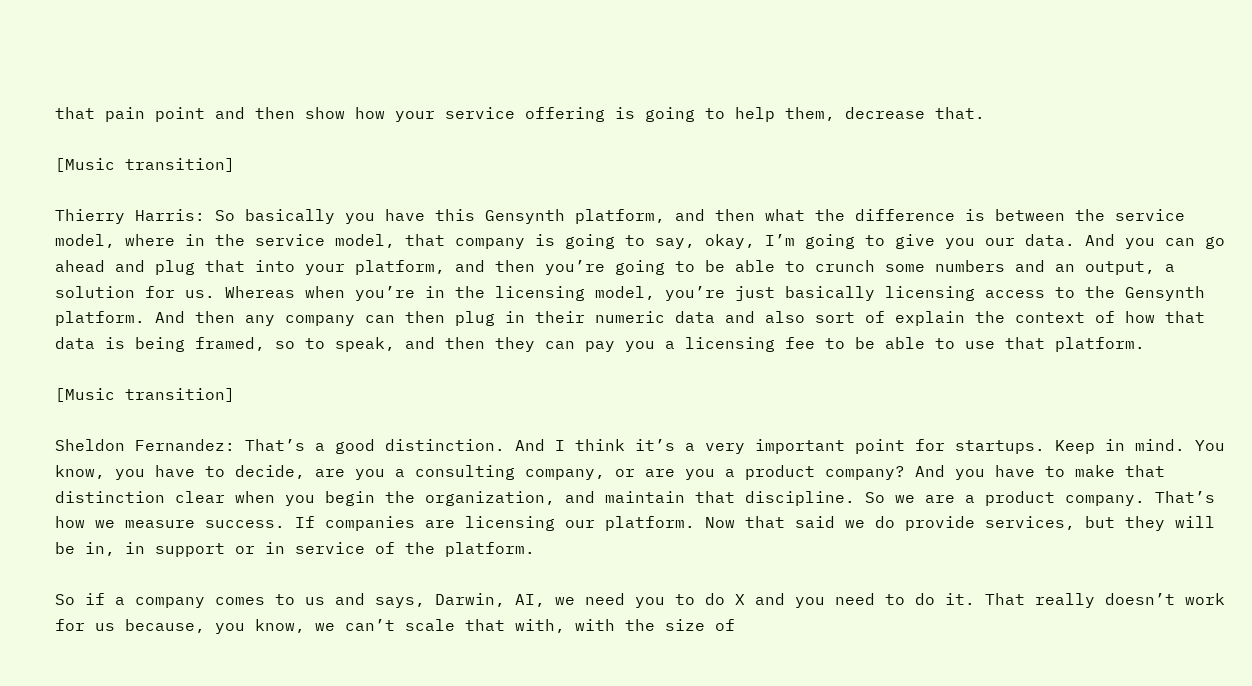that pain point and then show how your service offering is going to help them, decrease that.

[Music transition]

Thierry Harris: So basically you have this Gensynth platform, and then what the difference is between the service model, where in the service model, that company is going to say, okay, I’m going to give you our data. And you can go ahead and plug that into your platform, and then you’re going to be able to crunch some numbers and an output, a solution for us. Whereas when you’re in the licensing model, you’re just basically licensing access to the Gensynth platform. And then any company can then plug in their numeric data and also sort of explain the context of how that data is being framed, so to speak, and then they can pay you a licensing fee to be able to use that platform.

[Music transition]

Sheldon Fernandez: That’s a good distinction. And I think it’s a very important point for startups. Keep in mind. You know, you have to decide, are you a consulting company, or are you a product company? And you have to make that distinction clear when you begin the organization, and maintain that discipline. So we are a product company. That’s how we measure success. If companies are licensing our platform. Now that said we do provide services, but they will be in, in support or in service of the platform.

So if a company comes to us and says, Darwin, AI, we need you to do X and you need to do it. That really doesn’t work for us because, you know, we can’t scale that with, with the size of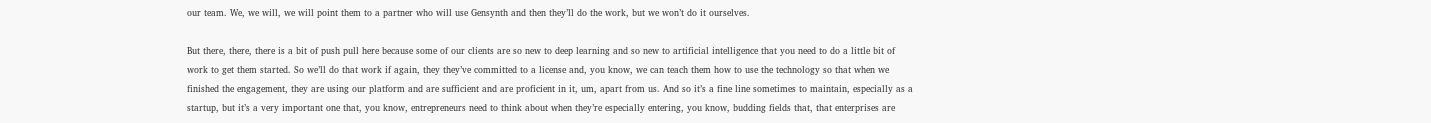our team. We, we will, we will point them to a partner who will use Gensynth and then they’ll do the work, but we won’t do it ourselves.

But there, there, there is a bit of push pull here because some of our clients are so new to deep learning and so new to artificial intelligence that you need to do a little bit of work to get them started. So we’ll do that work if again, they they’ve committed to a license and, you know, we can teach them how to use the technology so that when we finished the engagement, they are using our platform and are sufficient and are proficient in it, um, apart from us. And so it’s a fine line sometimes to maintain, especially as a startup, but it’s a very important one that, you know, entrepreneurs need to think about when they’re especially entering, you know, budding fields that, that enterprises are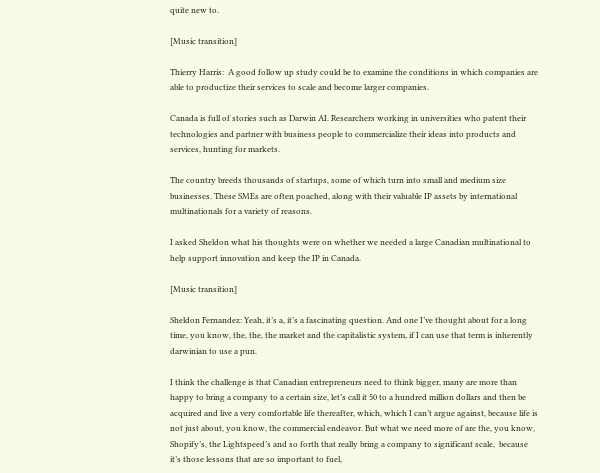quite new to.

[Music transition]

Thierry Harris:  A good follow up study could be to examine the conditions in which companies are able to productize their services to scale and become larger companies.

Canada is full of stories such as Darwin AI. Researchers working in universities who patent their technologies and partner with business people to commercialize their ideas into products and services, hunting for markets.

The country breeds thousands of startups, some of which turn into small and medium size businesses. These SMEs are often poached, along with their valuable IP assets by international multinationals for a variety of reasons.

I asked Sheldon what his thoughts were on whether we needed a large Canadian multinational to help support innovation and keep the IP in Canada.

[Music transition]

Sheldon Fernandez: Yeah, it’s a, it’s a fascinating question. And one I’ve thought about for a long time, you know, the, the, the market and the capitalistic system, if I can use that term is inherently darwinian to use a pun.

I think the challenge is that Canadian entrepreneurs need to think bigger, many are more than happy to bring a company to a certain size, let’s call it 50 to a hundred million dollars and then be acquired and live a very comfortable life thereafter, which, which I can’t argue against, because life is not just about, you know, the commercial endeavor. But what we need more of are the, you know, Shopify’s, the Lightspeed’s and so forth that really bring a company to significant scale,  because it’s those lessons that are so important to fuel,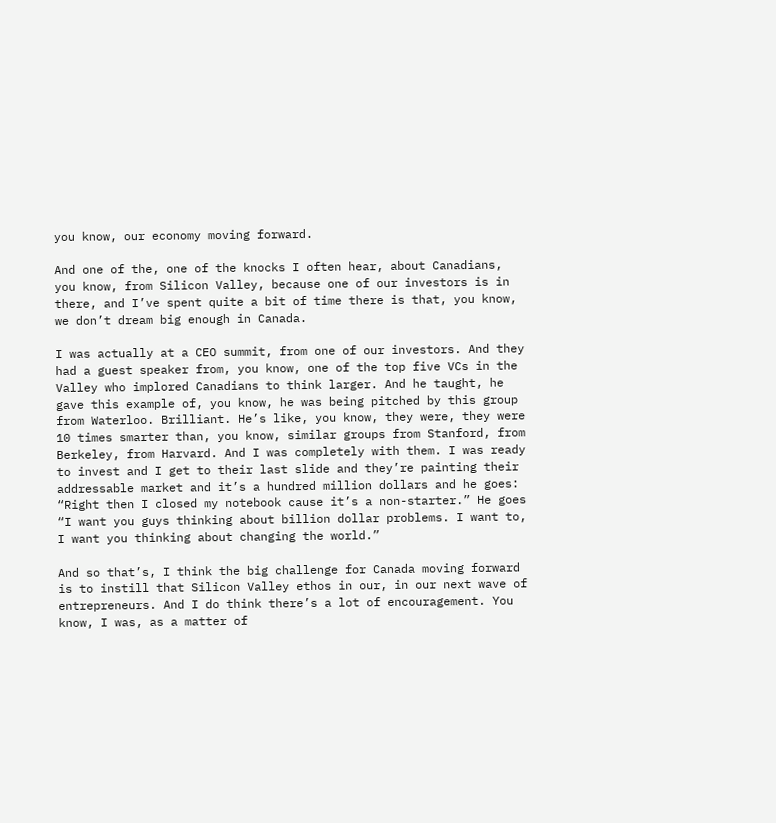you know, our economy moving forward.

And one of the, one of the knocks I often hear, about Canadians, you know, from Silicon Valley, because one of our investors is in there, and I’ve spent quite a bit of time there is that, you know, we don’t dream big enough in Canada.

I was actually at a CEO summit, from one of our investors. And they had a guest speaker from, you know, one of the top five VCs in the Valley who implored Canadians to think larger. And he taught, he gave this example of, you know, he was being pitched by this group from Waterloo. Brilliant. He’s like, you know, they were, they were 10 times smarter than, you know, similar groups from Stanford, from Berkeley, from Harvard. And I was completely with them. I was ready to invest and I get to their last slide and they’re painting their addressable market and it’s a hundred million dollars and he goes: “Right then I closed my notebook cause it’s a non-starter.” He goes “I want you guys thinking about billion dollar problems. I want to, I want you thinking about changing the world.”

And so that’s, I think the big challenge for Canada moving forward is to instill that Silicon Valley ethos in our, in our next wave of entrepreneurs. And I do think there’s a lot of encouragement. You know, I was, as a matter of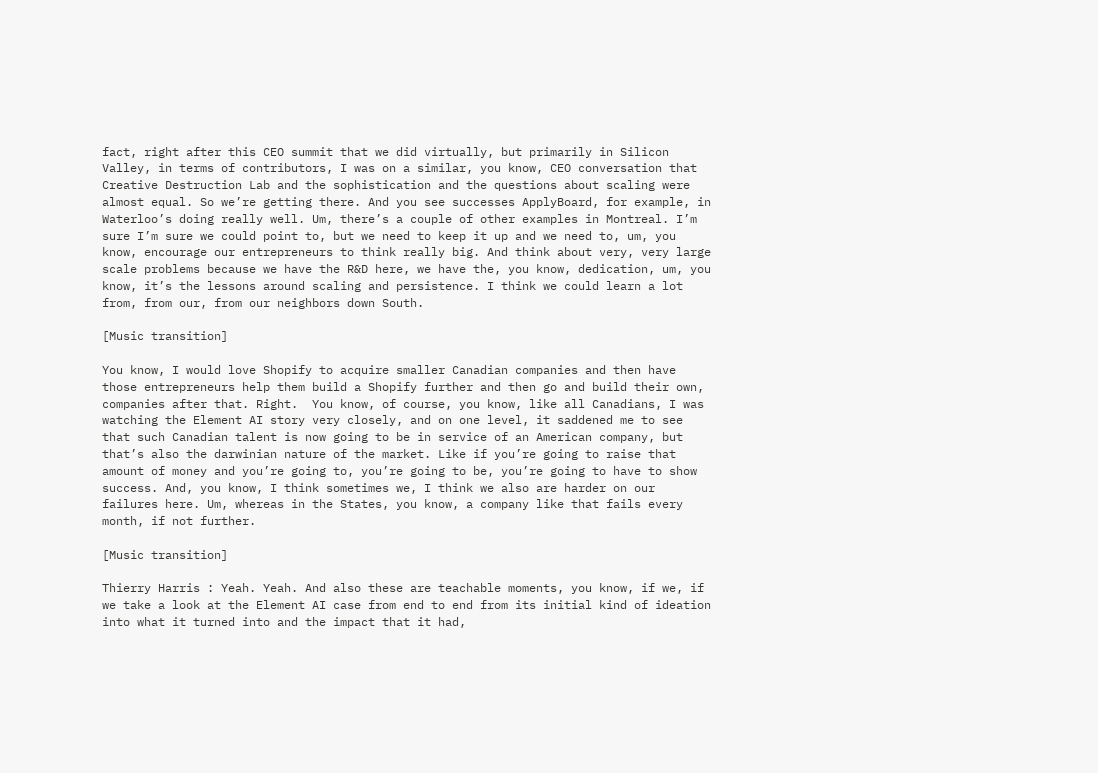fact, right after this CEO summit that we did virtually, but primarily in Silicon Valley, in terms of contributors, I was on a similar, you know, CEO conversation that Creative Destruction Lab and the sophistication and the questions about scaling were almost equal. So we’re getting there. And you see successes ApplyBoard, for example, in Waterloo’s doing really well. Um, there’s a couple of other examples in Montreal. I’m sure I’m sure we could point to, but we need to keep it up and we need to, um, you know, encourage our entrepreneurs to think really big. And think about very, very large scale problems because we have the R&D here, we have the, you know, dedication, um, you know, it’s the lessons around scaling and persistence. I think we could learn a lot from, from our, from our neighbors down South.

[Music transition]

You know, I would love Shopify to acquire smaller Canadian companies and then have those entrepreneurs help them build a Shopify further and then go and build their own, companies after that. Right.  You know, of course, you know, like all Canadians, I was watching the Element AI story very closely, and on one level, it saddened me to see that such Canadian talent is now going to be in service of an American company, but that’s also the darwinian nature of the market. Like if you’re going to raise that amount of money and you’re going to, you’re going to be, you’re going to have to show success. And, you know, I think sometimes we, I think we also are harder on our failures here. Um, whereas in the States, you know, a company like that fails every month, if not further.

[Music transition]

Thierry Harris : Yeah. Yeah. And also these are teachable moments, you know, if we, if we take a look at the Element AI case from end to end from its initial kind of ideation into what it turned into and the impact that it had,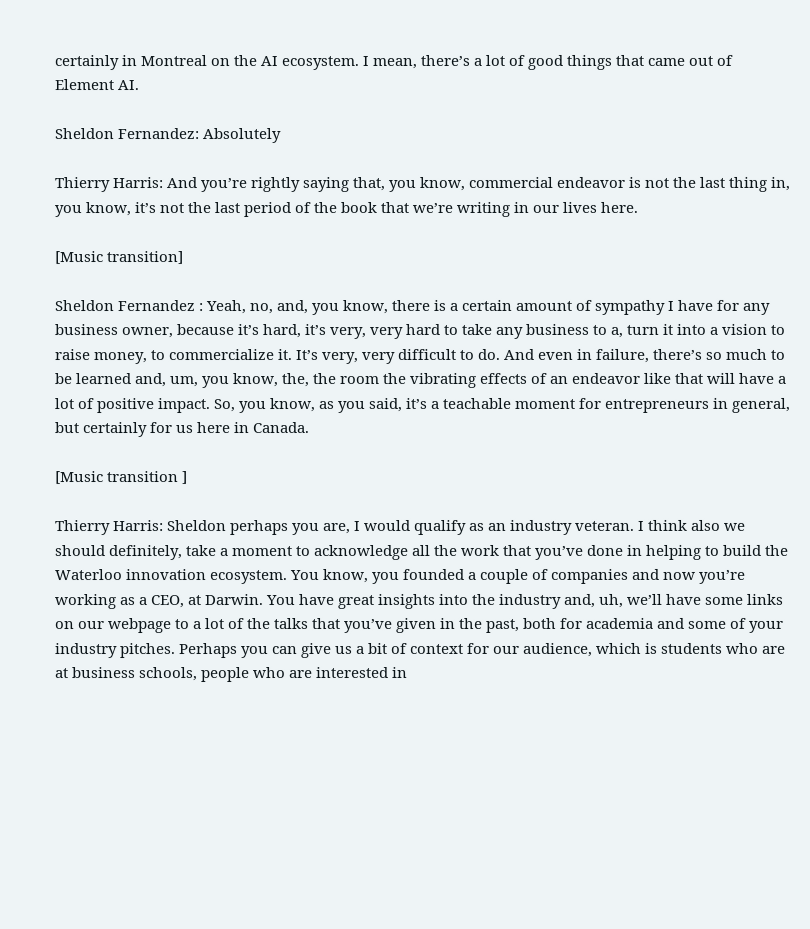certainly in Montreal on the AI ecosystem. I mean, there’s a lot of good things that came out of Element AI.

Sheldon Fernandez: Absolutely

Thierry Harris: And you’re rightly saying that, you know, commercial endeavor is not the last thing in, you know, it’s not the last period of the book that we’re writing in our lives here.

[Music transition]

Sheldon Fernandez : Yeah, no, and, you know, there is a certain amount of sympathy I have for any business owner, because it’s hard, it’s very, very hard to take any business to a, turn it into a vision to raise money, to commercialize it. It’s very, very difficult to do. And even in failure, there’s so much to be learned and, um, you know, the, the room the vibrating effects of an endeavor like that will have a lot of positive impact. So, you know, as you said, it’s a teachable moment for entrepreneurs in general, but certainly for us here in Canada.

[Music transition ]

Thierry Harris: Sheldon perhaps you are, I would qualify as an industry veteran. I think also we should definitely, take a moment to acknowledge all the work that you’ve done in helping to build the Waterloo innovation ecosystem. You know, you founded a couple of companies and now you’re working as a CEO, at Darwin. You have great insights into the industry and, uh, we’ll have some links on our webpage to a lot of the talks that you’ve given in the past, both for academia and some of your industry pitches. Perhaps you can give us a bit of context for our audience, which is students who are at business schools, people who are interested in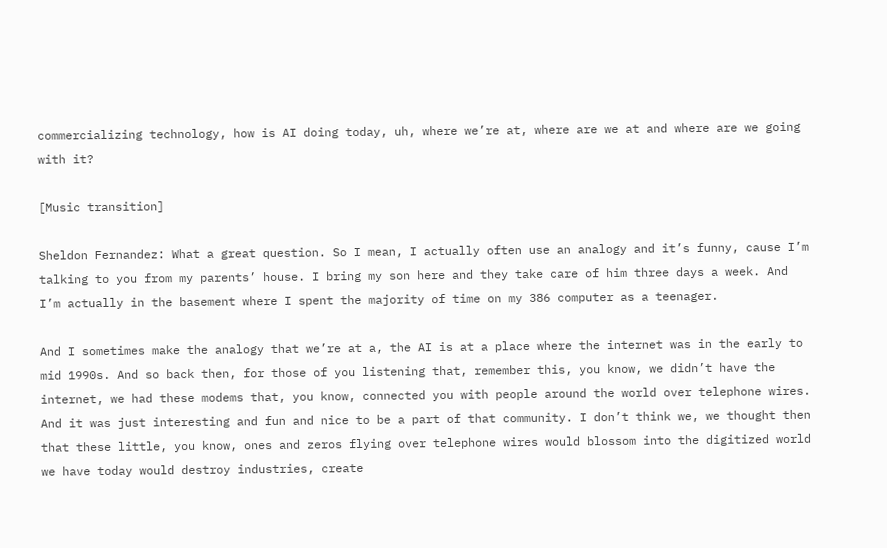commercializing technology, how is AI doing today, uh, where we’re at, where are we at and where are we going with it?

[Music transition]

Sheldon Fernandez: What a great question. So I mean, I actually often use an analogy and it’s funny, cause I’m talking to you from my parents’ house. I bring my son here and they take care of him three days a week. And I’m actually in the basement where I spent the majority of time on my 386 computer as a teenager.

And I sometimes make the analogy that we’re at a, the AI is at a place where the internet was in the early to mid 1990s. And so back then, for those of you listening that, remember this, you know, we didn’t have the internet, we had these modems that, you know, connected you with people around the world over telephone wires. And it was just interesting and fun and nice to be a part of that community. I don’t think we, we thought then that these little, you know, ones and zeros flying over telephone wires would blossom into the digitized world we have today would destroy industries, create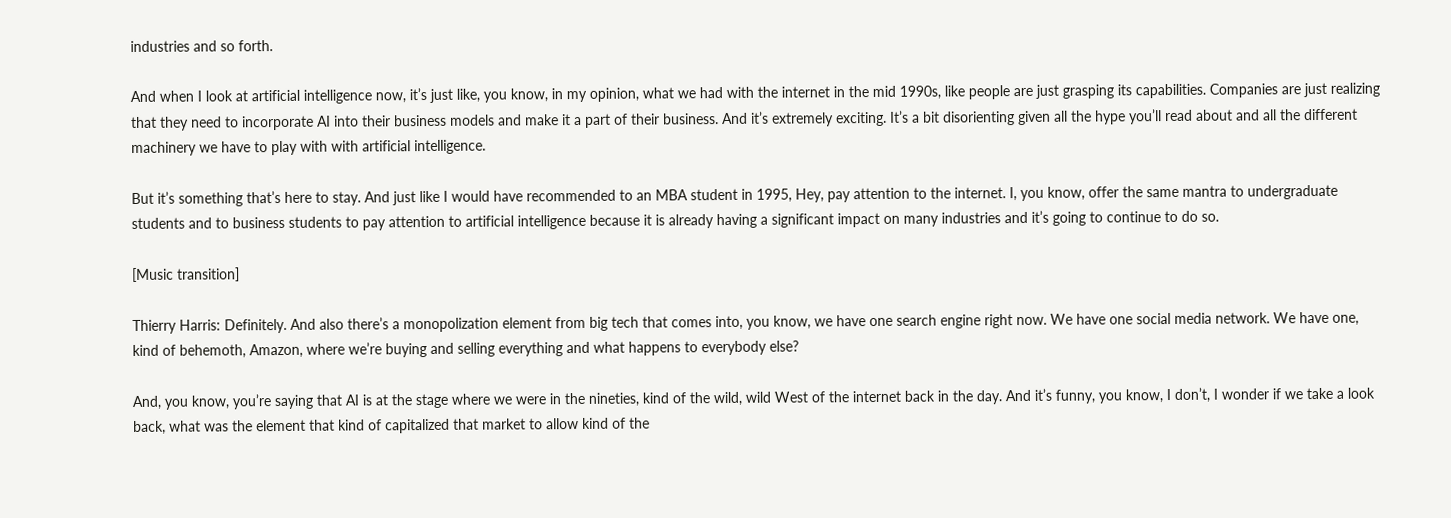industries and so forth.

And when I look at artificial intelligence now, it’s just like, you know, in my opinion, what we had with the internet in the mid 1990s, like people are just grasping its capabilities. Companies are just realizing that they need to incorporate AI into their business models and make it a part of their business. And it’s extremely exciting. It’s a bit disorienting given all the hype you’ll read about and all the different machinery we have to play with with artificial intelligence.

But it’s something that’s here to stay. And just like I would have recommended to an MBA student in 1995, Hey, pay attention to the internet. I, you know, offer the same mantra to undergraduate students and to business students to pay attention to artificial intelligence because it is already having a significant impact on many industries and it’s going to continue to do so.

[Music transition]

Thierry Harris: Definitely. And also there’s a monopolization element from big tech that comes into, you know, we have one search engine right now. We have one social media network. We have one, kind of behemoth, Amazon, where we’re buying and selling everything and what happens to everybody else?

And, you know, you’re saying that AI is at the stage where we were in the nineties, kind of the wild, wild West of the internet back in the day. And it’s funny, you know, I don’t, I wonder if we take a look back, what was the element that kind of capitalized that market to allow kind of the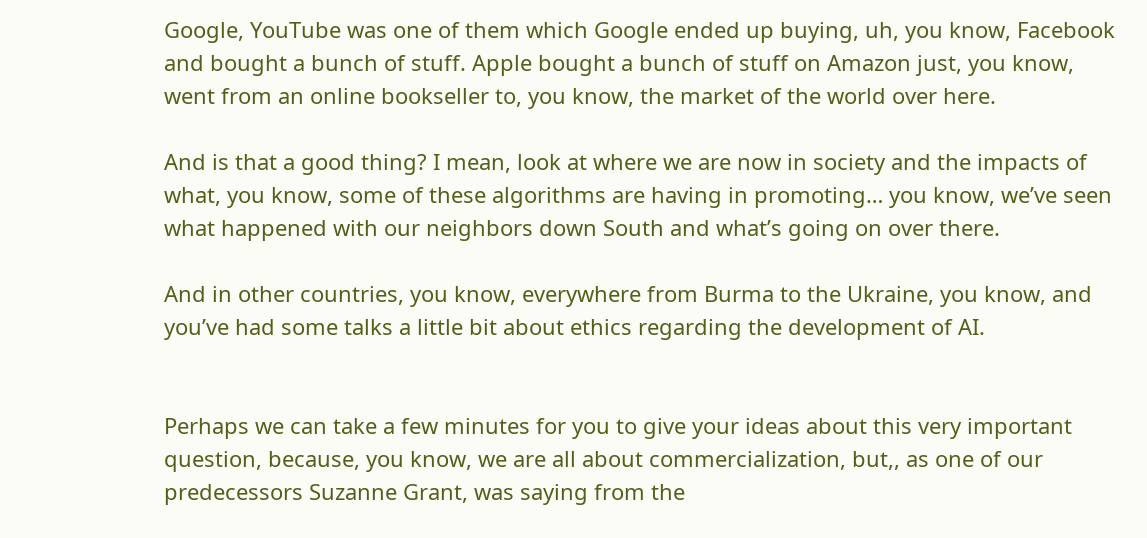Google, YouTube was one of them which Google ended up buying, uh, you know, Facebook and bought a bunch of stuff. Apple bought a bunch of stuff on Amazon just, you know, went from an online bookseller to, you know, the market of the world over here.

And is that a good thing? I mean, look at where we are now in society and the impacts of what, you know, some of these algorithms are having in promoting… you know, we’ve seen what happened with our neighbors down South and what’s going on over there.

And in other countries, you know, everywhere from Burma to the Ukraine, you know, and you’ve had some talks a little bit about ethics regarding the development of AI.


Perhaps we can take a few minutes for you to give your ideas about this very important question, because, you know, we are all about commercialization, but,, as one of our predecessors Suzanne Grant, was saying from the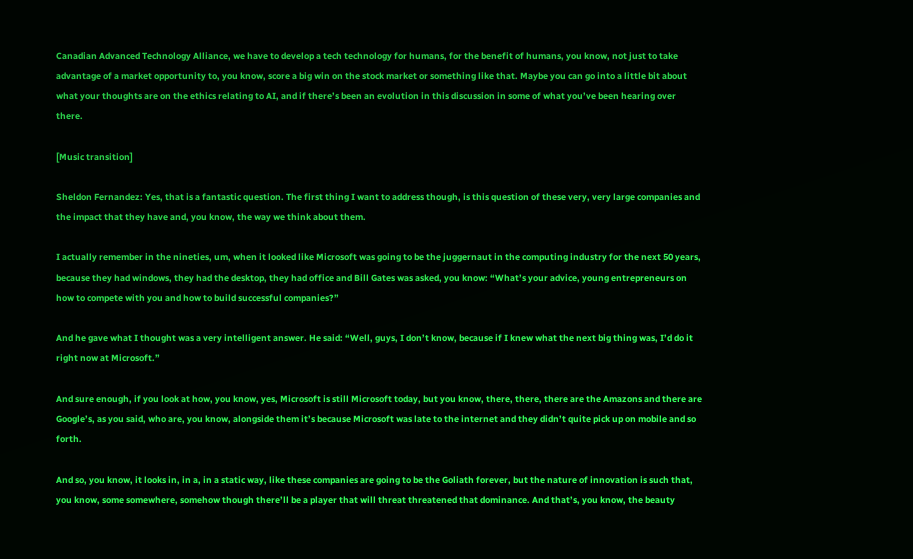Canadian Advanced Technology Alliance, we have to develop a tech technology for humans, for the benefit of humans, you know, not just to take advantage of a market opportunity to, you know, score a big win on the stock market or something like that. Maybe you can go into a little bit about what your thoughts are on the ethics relating to AI, and if there’s been an evolution in this discussion in some of what you’ve been hearing over there.

[Music transition]

Sheldon Fernandez: Yes, that is a fantastic question. The first thing I want to address though, is this question of these very, very large companies and the impact that they have and, you know, the way we think about them.

I actually remember in the nineties, um, when it looked like Microsoft was going to be the juggernaut in the computing industry for the next 50 years, because they had windows, they had the desktop, they had office and Bill Gates was asked, you know: “What’s your advice, young entrepreneurs on how to compete with you and how to build successful companies?”

And he gave what I thought was a very intelligent answer. He said: “Well, guys, I don’t know, because if I knew what the next big thing was, I’d do it right now at Microsoft.”

And sure enough, if you look at how, you know, yes, Microsoft is still Microsoft today, but you know, there, there, there are the Amazons and there are Google’s, as you said, who are, you know, alongside them it’s because Microsoft was late to the internet and they didn’t quite pick up on mobile and so forth.

And so, you know, it looks in, in a, in a static way, like these companies are going to be the Goliath forever, but the nature of innovation is such that, you know, some somewhere, somehow though there’ll be a player that will threat threatened that dominance. And that’s, you know, the beauty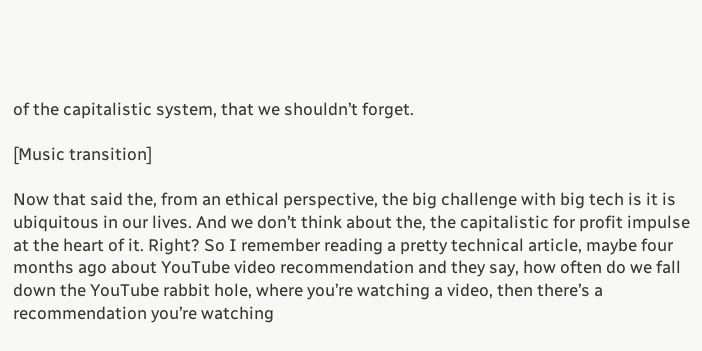of the capitalistic system, that we shouldn’t forget.

[Music transition]

Now that said the, from an ethical perspective, the big challenge with big tech is it is ubiquitous in our lives. And we don’t think about the, the capitalistic for profit impulse at the heart of it. Right? So I remember reading a pretty technical article, maybe four months ago about YouTube video recommendation and they say, how often do we fall down the YouTube rabbit hole, where you’re watching a video, then there’s a recommendation you’re watching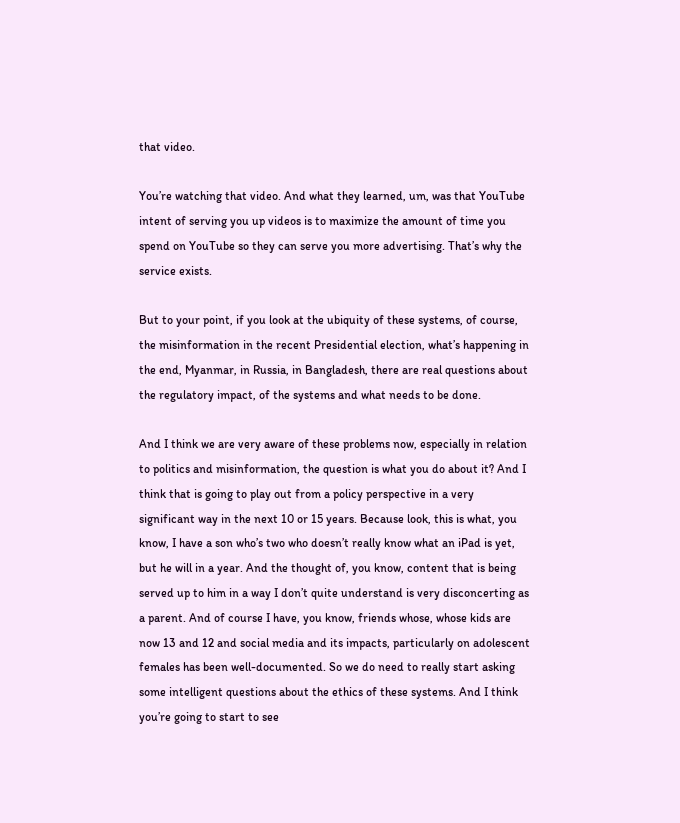that video.

You’re watching that video. And what they learned, um, was that YouTube intent of serving you up videos is to maximize the amount of time you spend on YouTube so they can serve you more advertising. That’s why the service exists.

But to your point, if you look at the ubiquity of these systems, of course, the misinformation in the recent Presidential election, what’s happening in the end, Myanmar, in Russia, in Bangladesh, there are real questions about the regulatory impact, of the systems and what needs to be done.

And I think we are very aware of these problems now, especially in relation to politics and misinformation, the question is what you do about it? And I think that is going to play out from a policy perspective in a very significant way in the next 10 or 15 years. Because look, this is what, you know, I have a son who’s two who doesn’t really know what an iPad is yet, but he will in a year. And the thought of, you know, content that is being served up to him in a way I don’t quite understand is very disconcerting as a parent. And of course I have, you know, friends whose, whose kids are now 13 and 12 and social media and its impacts, particularly on adolescent females has been well-documented. So we do need to really start asking some intelligent questions about the ethics of these systems. And I think you’re going to start to see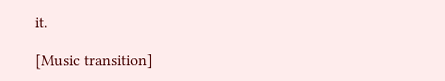it.

[Music transition]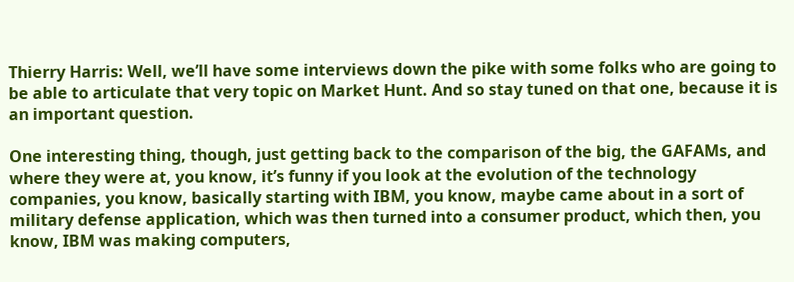Thierry Harris: Well, we’ll have some interviews down the pike with some folks who are going to be able to articulate that very topic on Market Hunt. And so stay tuned on that one, because it is an important question.

One interesting thing, though, just getting back to the comparison of the big, the GAFAMs, and where they were at, you know, it’s funny if you look at the evolution of the technology companies, you know, basically starting with IBM, you know, maybe came about in a sort of military defense application, which was then turned into a consumer product, which then, you know, IBM was making computers,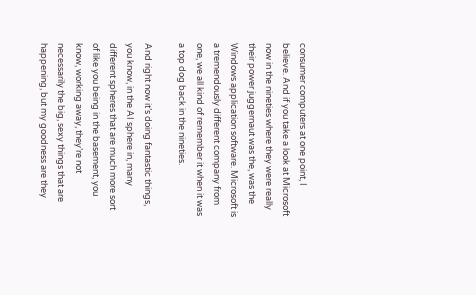consumer computers at one point, I believe. And if you take a look at Microsoft now in the nineties where they were really their power juggernaut was the, was the Windows application software. Microsoft is a tremendously different company from one, we all kind of remember it when it was a top dog back in the nineties.

And right now it’s doing fantastic things, you know, in the AI sphere in, many different spheres that are much more sort of like you being in the basement, you know, working away, they’re not necessarily the big, sexy things that are happening, but my goodness are they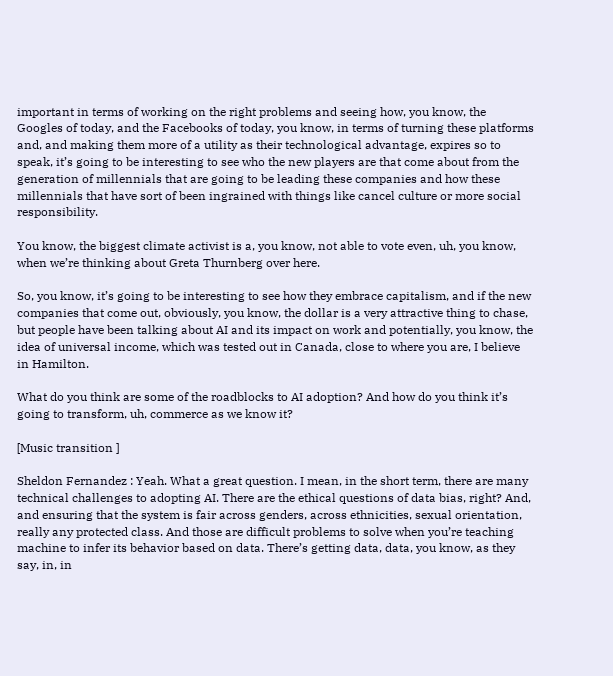important in terms of working on the right problems and seeing how, you know, the Googles of today, and the Facebooks of today, you know, in terms of turning these platforms and, and making them more of a utility as their technological advantage, expires so to speak, it’s going to be interesting to see who the new players are that come about from the generation of millennials that are going to be leading these companies and how these millennials that have sort of been ingrained with things like cancel culture or more social responsibility.

You know, the biggest climate activist is a, you know, not able to vote even, uh, you know, when we’re thinking about Greta Thurnberg over here.

So, you know, it’s going to be interesting to see how they embrace capitalism, and if the new companies that come out, obviously, you know, the dollar is a very attractive thing to chase, but people have been talking about AI and its impact on work and potentially, you know, the idea of universal income, which was tested out in Canada, close to where you are, I believe in Hamilton.

What do you think are some of the roadblocks to AI adoption? And how do you think it’s going to transform, uh, commerce as we know it?

[Music transition ]

Sheldon Fernandez : Yeah. What a great question. I mean, in the short term, there are many technical challenges to adopting AI. There are the ethical questions of data bias, right? And, and ensuring that the system is fair across genders, across ethnicities, sexual orientation, really any protected class. And those are difficult problems to solve when you’re teaching machine to infer its behavior based on data. There’s getting data, data, you know, as they say, in, in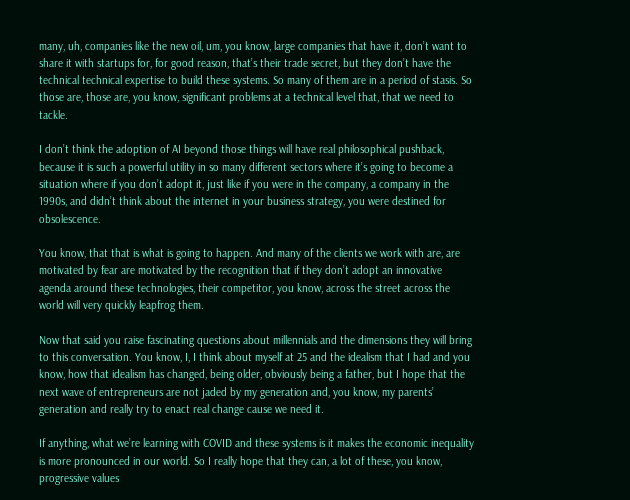many, uh, companies like the new oil, um, you know, large companies that have it, don’t want to share it with startups for, for good reason, that’s their trade secret, but they don’t have the technical technical expertise to build these systems. So many of them are in a period of stasis. So those are, those are, you know, significant problems at a technical level that, that we need to tackle.

I don’t think the adoption of AI beyond those things will have real philosophical pushback, because it is such a powerful utility in so many different sectors where it’s going to become a situation where if you don’t adopt it, just like if you were in the company, a company in the 1990s, and didn’t think about the internet in your business strategy, you were destined for obsolescence.

You know, that that is what is going to happen. And many of the clients we work with are, are motivated by fear are motivated by the recognition that if they don’t adopt an innovative agenda around these technologies, their competitor, you know, across the street across the world will very quickly leapfrog them.

Now that said you raise fascinating questions about millennials and the dimensions they will bring to this conversation. You know, I, I think about myself at 25 and the idealism that I had and you know, how that idealism has changed, being older, obviously being a father, but I hope that the next wave of entrepreneurs are not jaded by my generation and, you know, my parents’ generation and really try to enact real change cause we need it.

If anything, what we’re learning with COVID and these systems is it makes the economic inequality is more pronounced in our world. So I really hope that they can, a lot of these, you know, progressive values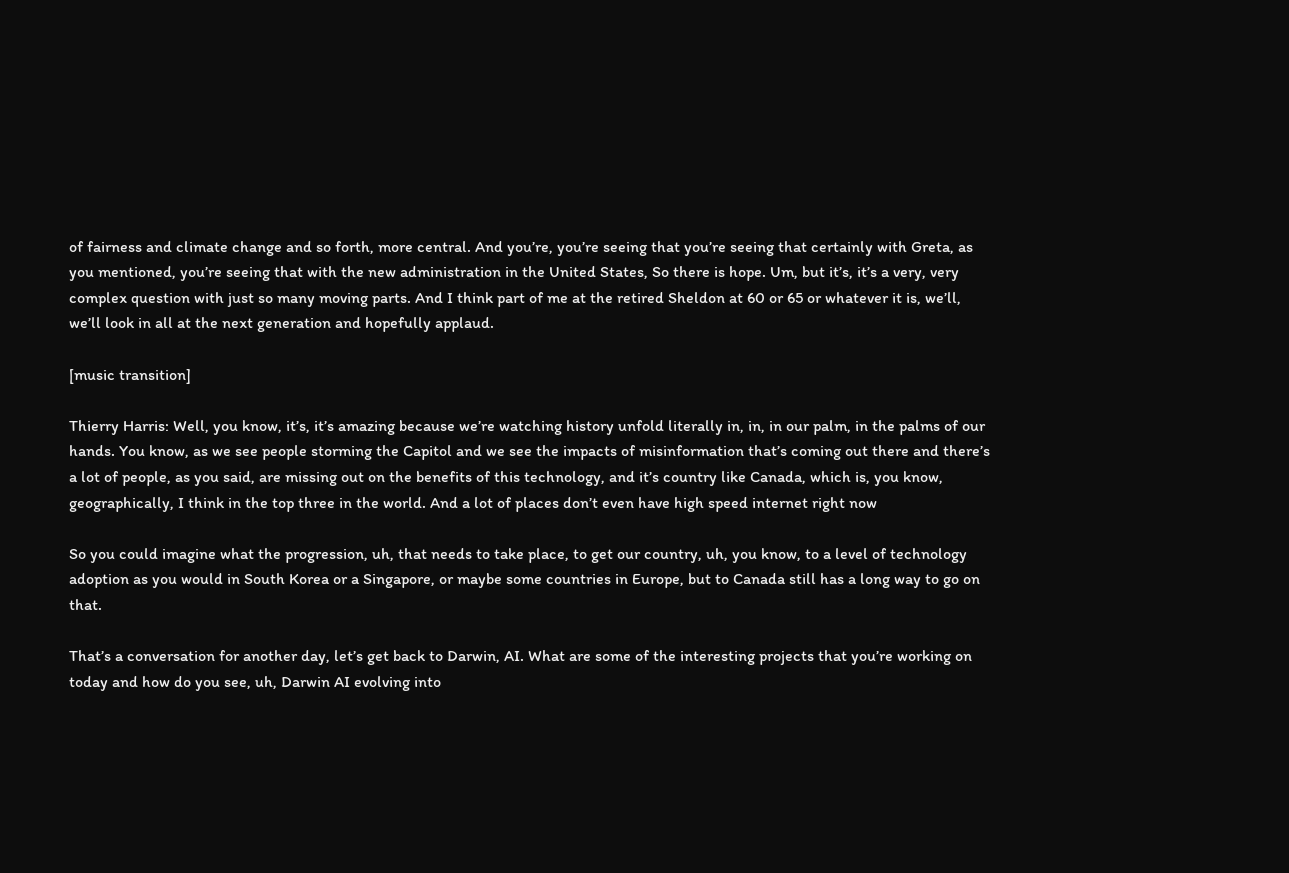of fairness and climate change and so forth, more central. And you’re, you’re seeing that you’re seeing that certainly with Greta, as you mentioned, you’re seeing that with the new administration in the United States, So there is hope. Um, but it’s, it’s a very, very complex question with just so many moving parts. And I think part of me at the retired Sheldon at 60 or 65 or whatever it is, we’ll, we’ll look in all at the next generation and hopefully applaud.

[music transition]

Thierry Harris: Well, you know, it’s, it’s amazing because we’re watching history unfold literally in, in, in our palm, in the palms of our hands. You know, as we see people storming the Capitol and we see the impacts of misinformation that’s coming out there and there’s a lot of people, as you said, are missing out on the benefits of this technology, and it’s country like Canada, which is, you know, geographically, I think in the top three in the world. And a lot of places don’t even have high speed internet right now

So you could imagine what the progression, uh, that needs to take place, to get our country, uh, you know, to a level of technology adoption as you would in South Korea or a Singapore, or maybe some countries in Europe, but to Canada still has a long way to go on that.

That’s a conversation for another day, let’s get back to Darwin, AI. What are some of the interesting projects that you’re working on today and how do you see, uh, Darwin AI evolving into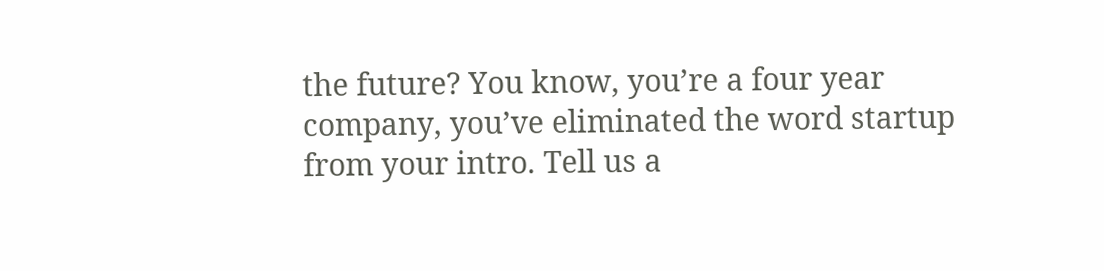the future? You know, you’re a four year company, you’ve eliminated the word startup from your intro. Tell us a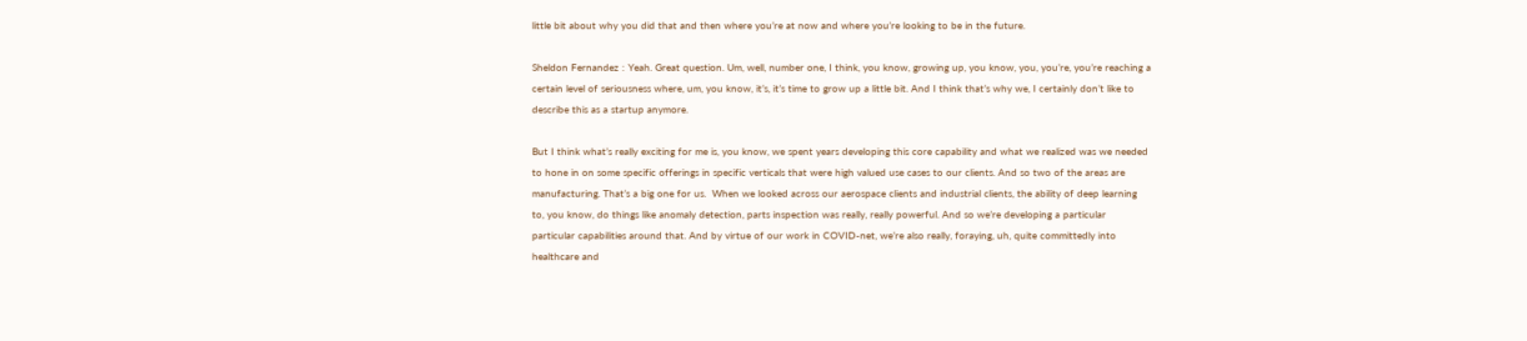little bit about why you did that and then where you’re at now and where you’re looking to be in the future.

Sheldon Fernandez : Yeah. Great question. Um, well, number one, I think, you know, growing up, you know, you, you’re, you’re reaching a certain level of seriousness where, um, you know, it’s, it’s time to grow up a little bit. And I think that’s why we, I certainly don’t like to describe this as a startup anymore.

But I think what’s really exciting for me is, you know, we spent years developing this core capability and what we realized was we needed to hone in on some specific offerings in specific verticals that were high valued use cases to our clients. And so two of the areas are manufacturing. That’s a big one for us.  When we looked across our aerospace clients and industrial clients, the ability of deep learning to, you know, do things like anomaly detection, parts inspection was really, really powerful. And so we’re developing a particular particular capabilities around that. And by virtue of our work in COVID-net, we’re also really, foraying, uh, quite committedly into healthcare and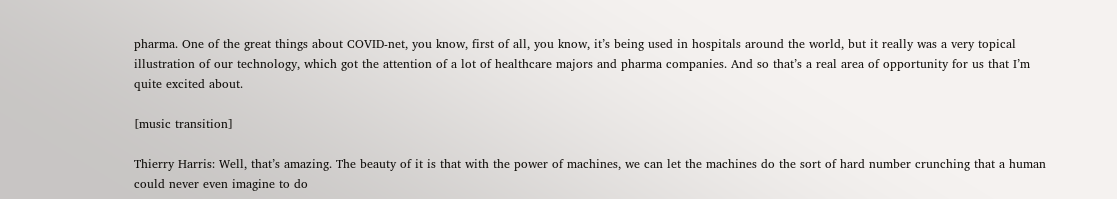pharma. One of the great things about COVID-net, you know, first of all, you know, it’s being used in hospitals around the world, but it really was a very topical illustration of our technology, which got the attention of a lot of healthcare majors and pharma companies. And so that’s a real area of opportunity for us that I’m quite excited about.

[music transition]

Thierry Harris: Well, that’s amazing. The beauty of it is that with the power of machines, we can let the machines do the sort of hard number crunching that a human could never even imagine to do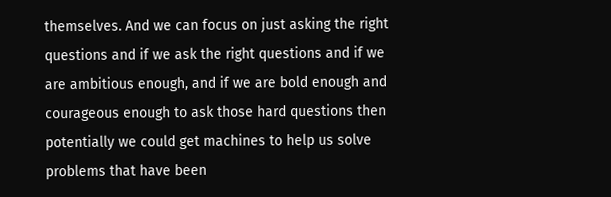themselves. And we can focus on just asking the right questions and if we ask the right questions and if we are ambitious enough, and if we are bold enough and courageous enough to ask those hard questions then potentially we could get machines to help us solve problems that have been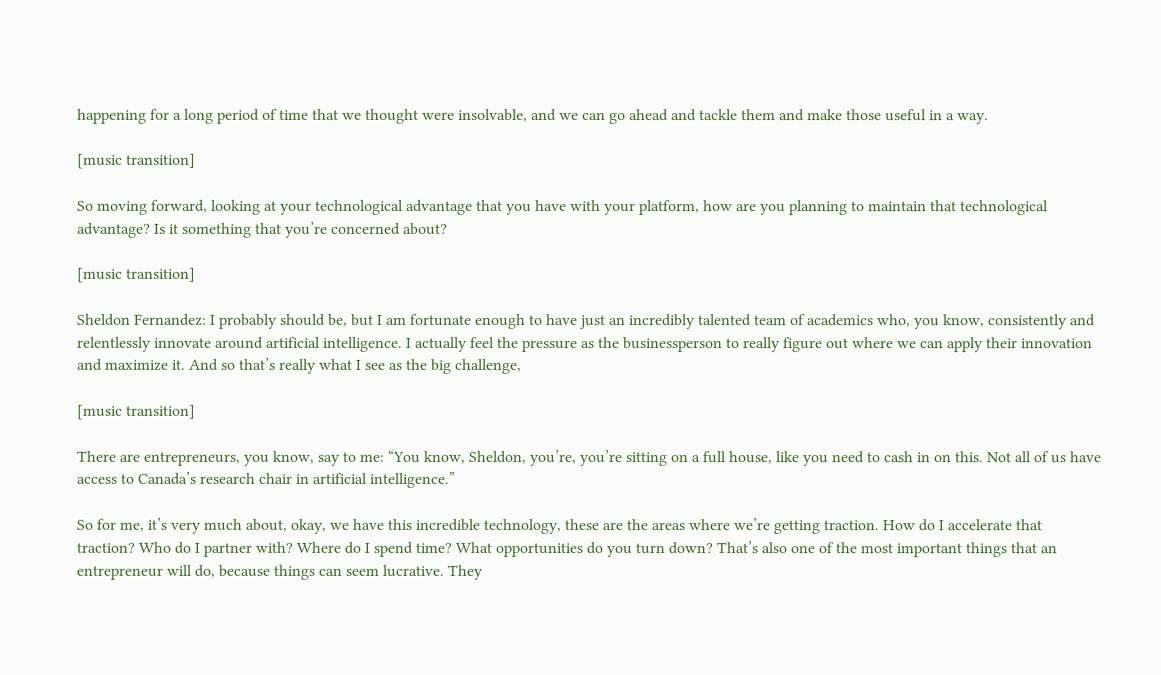happening for a long period of time that we thought were insolvable, and we can go ahead and tackle them and make those useful in a way.

[music transition]

So moving forward, looking at your technological advantage that you have with your platform, how are you planning to maintain that technological advantage? Is it something that you’re concerned about?

[music transition]

Sheldon Fernandez: I probably should be, but I am fortunate enough to have just an incredibly talented team of academics who, you know, consistently and relentlessly innovate around artificial intelligence. I actually feel the pressure as the businessperson to really figure out where we can apply their innovation and maximize it. And so that’s really what I see as the big challenge,

[music transition]

There are entrepreneurs, you know, say to me: “You know, Sheldon, you’re, you’re sitting on a full house, like you need to cash in on this. Not all of us have access to Canada’s research chair in artificial intelligence.”

So for me, it’s very much about, okay, we have this incredible technology, these are the areas where we’re getting traction. How do I accelerate that traction? Who do I partner with? Where do I spend time? What opportunities do you turn down? That’s also one of the most important things that an entrepreneur will do, because things can seem lucrative. They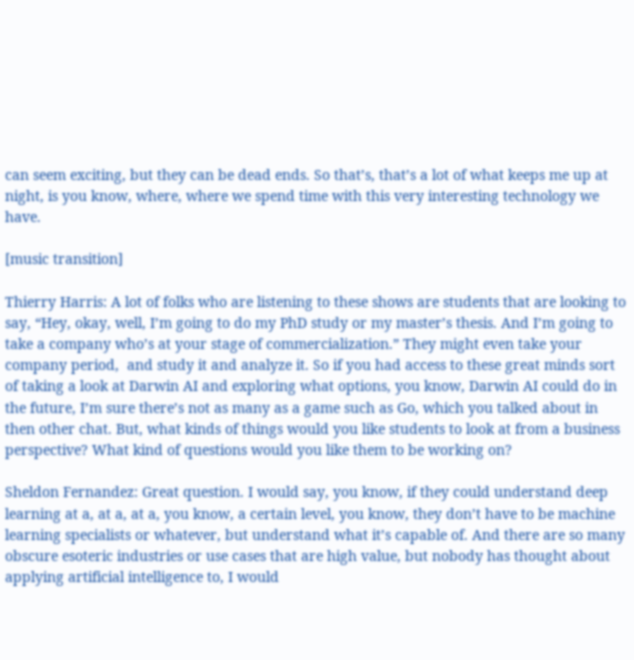can seem exciting, but they can be dead ends. So that’s, that’s a lot of what keeps me up at night, is you know, where, where we spend time with this very interesting technology we have.

[music transition]

Thierry Harris: A lot of folks who are listening to these shows are students that are looking to say, “Hey, okay, well, I’m going to do my PhD study or my master’s thesis. And I’m going to take a company who’s at your stage of commercialization.” They might even take your company period,  and study it and analyze it. So if you had access to these great minds sort of taking a look at Darwin AI and exploring what options, you know, Darwin AI could do in the future, I’m sure there’s not as many as a game such as Go, which you talked about in then other chat. But, what kinds of things would you like students to look at from a business perspective? What kind of questions would you like them to be working on?

Sheldon Fernandez: Great question. I would say, you know, if they could understand deep learning at a, at a, at a, you know, a certain level, you know, they don’t have to be machine learning specialists or whatever, but understand what it’s capable of. And there are so many obscure esoteric industries or use cases that are high value, but nobody has thought about applying artificial intelligence to, I would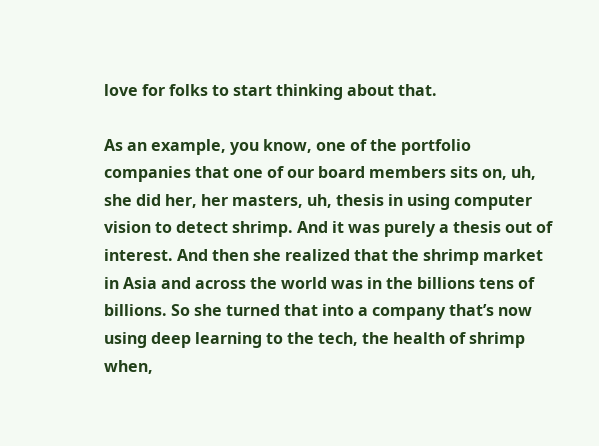love for folks to start thinking about that.

As an example, you know, one of the portfolio companies that one of our board members sits on, uh, she did her, her masters, uh, thesis in using computer vision to detect shrimp. And it was purely a thesis out of interest. And then she realized that the shrimp market in Asia and across the world was in the billions tens of billions. So she turned that into a company that’s now using deep learning to the tech, the health of shrimp when,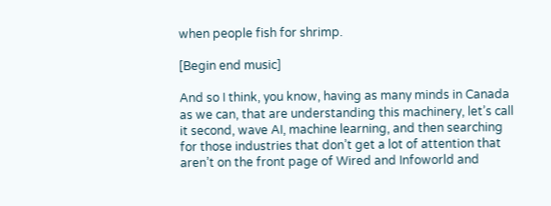when people fish for shrimp.

[Begin end music]

And so I think, you know, having as many minds in Canada as we can, that are understanding this machinery, let’s call it second, wave AI, machine learning, and then searching for those industries that don’t get a lot of attention that aren’t on the front page of Wired and Infoworld and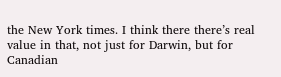the New York times. I think there there’s real value in that, not just for Darwin, but for Canadian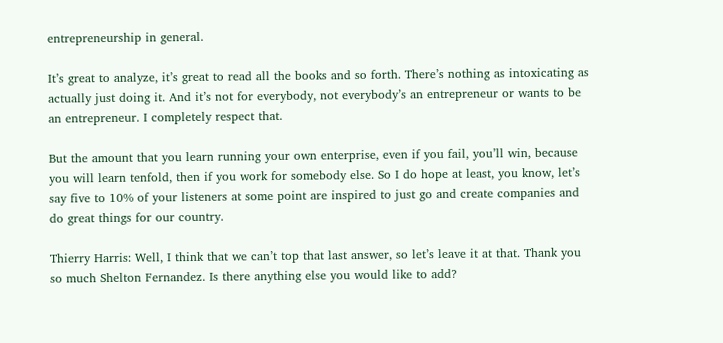entrepreneurship in general.

It’s great to analyze, it’s great to read all the books and so forth. There’s nothing as intoxicating as actually just doing it. And it’s not for everybody, not everybody’s an entrepreneur or wants to be an entrepreneur. I completely respect that.

But the amount that you learn running your own enterprise, even if you fail, you’ll win, because you will learn tenfold, then if you work for somebody else. So I do hope at least, you know, let’s say five to 10% of your listeners at some point are inspired to just go and create companies and do great things for our country.

Thierry Harris: Well, I think that we can’t top that last answer, so let’s leave it at that. Thank you so much Shelton Fernandez. Is there anything else you would like to add?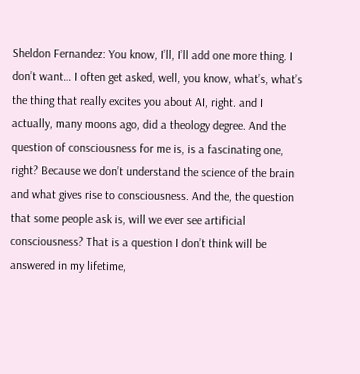Sheldon Fernandez: You know, I’ll, I’ll add one more thing. I don’t want… I often get asked, well, you know, what’s, what’s the thing that really excites you about AI, right. and I actually, many moons ago, did a theology degree. And the question of consciousness for me is, is a fascinating one, right? Because we don’t understand the science of the brain and what gives rise to consciousness. And the, the question that some people ask is, will we ever see artificial consciousness? That is a question I don’t think will be answered in my lifetime,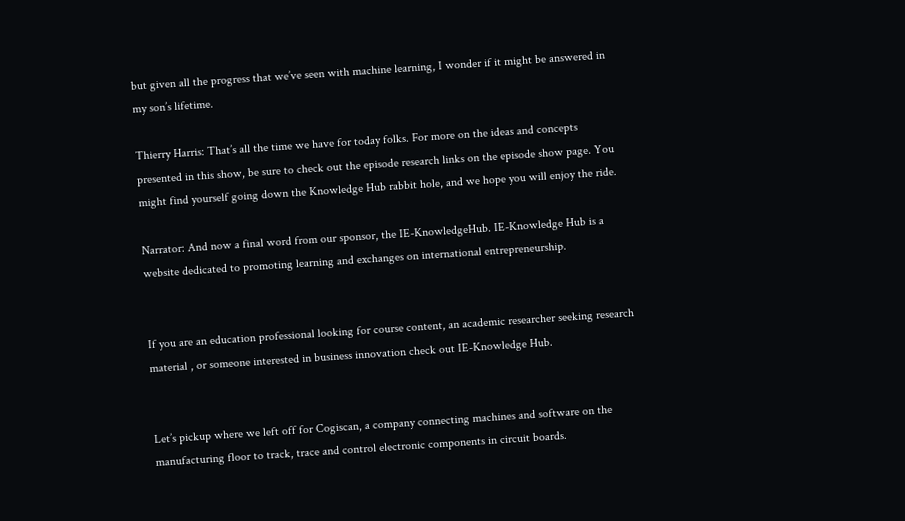but given all the progress that we’ve seen with machine learning, I wonder if it might be answered in my son’s lifetime.

Thierry Harris: That’s all the time we have for today folks. For more on the ideas and concepts presented in this show, be sure to check out the episode research links on the episode show page. You might find yourself going down the Knowledge Hub rabbit hole, and we hope you will enjoy the ride.

Narrator: And now a final word from our sponsor, the IE-KnowledgeHub. IE-Knowledge Hub is a website dedicated to promoting learning and exchanges on international entrepreneurship.


If you are an education professional looking for course content, an academic researcher seeking research material , or someone interested in business innovation check out IE-Knowledge Hub.


Let’s pickup where we left off for Cogiscan, a company connecting machines and software on the manufacturing floor to track, trace and control electronic components in circuit boards.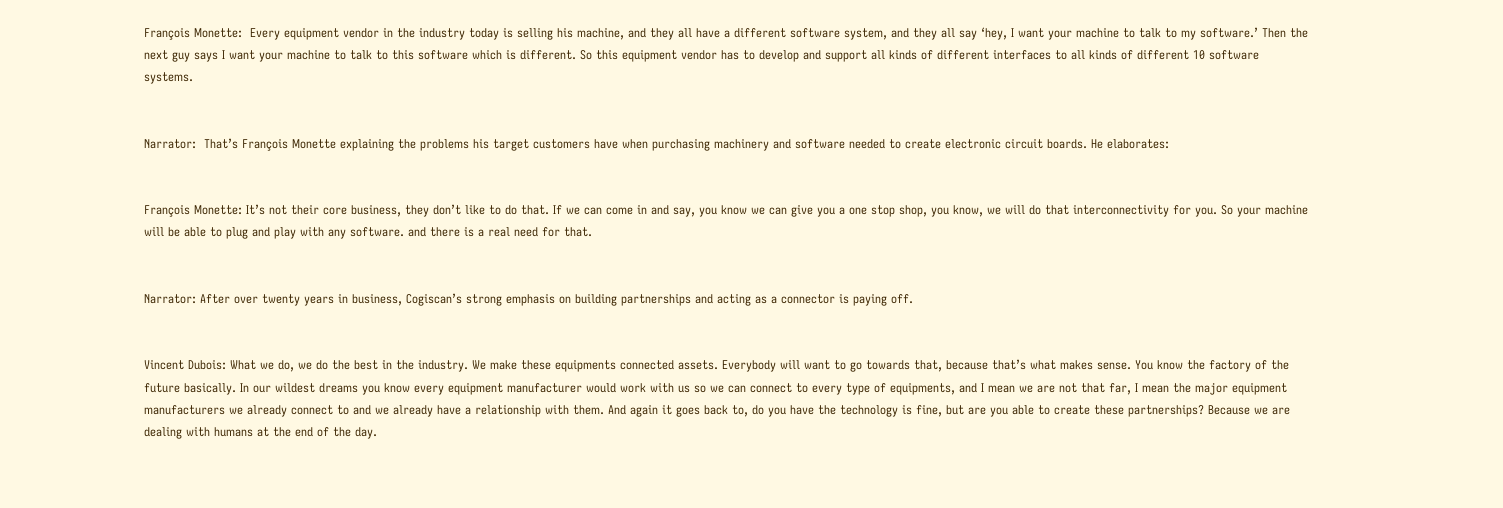François Monette:  Every equipment vendor in the industry today is selling his machine, and they all have a different software system, and they all say ‘hey, I want your machine to talk to my software.’ Then the next guy says I want your machine to talk to this software which is different. So this equipment vendor has to develop and support all kinds of different interfaces to all kinds of different 10 software systems.


Narrator:  That’s François Monette explaining the problems his target customers have when purchasing machinery and software needed to create electronic circuit boards. He elaborates:


François Monette: It’s not their core business, they don’t like to do that. If we can come in and say, you know we can give you a one stop shop, you know, we will do that interconnectivity for you. So your machine will be able to plug and play with any software. and there is a real need for that.


Narrator: After over twenty years in business, Cogiscan’s strong emphasis on building partnerships and acting as a connector is paying off.


Vincent Dubois: What we do, we do the best in the industry. We make these equipments connected assets. Everybody will want to go towards that, because that’s what makes sense. You know the factory of the future basically. In our wildest dreams you know every equipment manufacturer would work with us so we can connect to every type of equipments, and I mean we are not that far, I mean the major equipment manufacturers we already connect to and we already have a relationship with them. And again it goes back to, do you have the technology is fine, but are you able to create these partnerships? Because we are dealing with humans at the end of the day.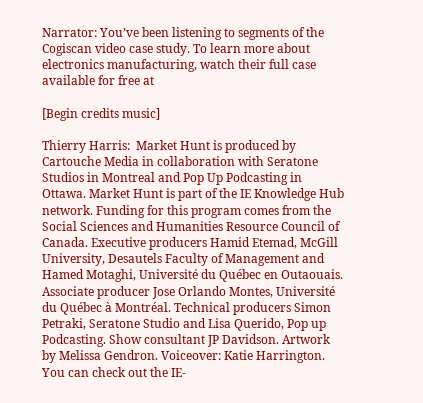Narrator: You’ve been listening to segments of the Cogiscan video case study. To learn more about electronics manufacturing, watch their full case available for free at

[Begin credits music]

Thierry Harris:  Market Hunt is produced by Cartouche Media in collaboration with Seratone Studios in Montreal and Pop Up Podcasting in Ottawa. Market Hunt is part of the IE Knowledge Hub network. Funding for this program comes from the Social Sciences and Humanities Resource Council of Canada. Executive producers Hamid Etemad, McGill University, Desautels Faculty of Management and Hamed Motaghi, Université du Québec en Outaouais. Associate producer Jose Orlando Montes, Université du Québec à Montréal. Technical producers Simon Petraki, Seratone Studio and Lisa Querido, Pop up Podcasting. Show consultant JP Davidson. Artwork by Melissa Gendron. Voiceover: Katie Harrington. You can check out the IE-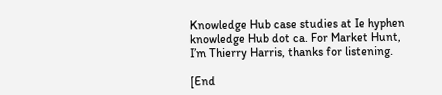Knowledge Hub case studies at Ie hyphen knowledge Hub dot ca. For Market Hunt, I’m Thierry Harris, thanks for listening.

[End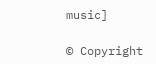music]

© Copyright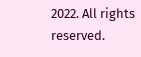2022. All rights reserved.